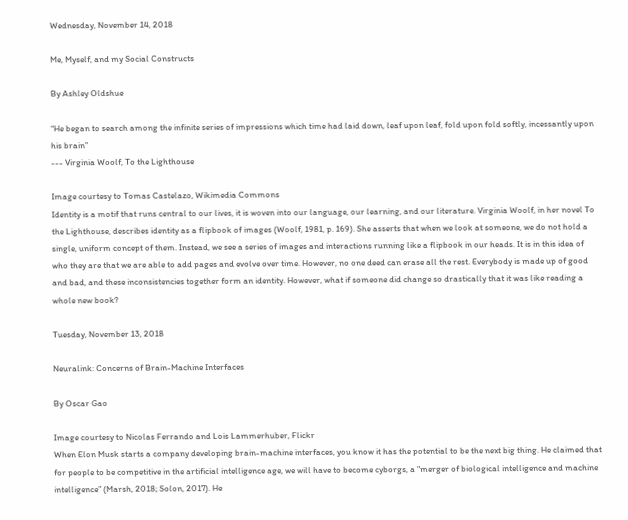Wednesday, November 14, 2018

Me, Myself, and my Social Constructs

By Ashley Oldshue

“He began to search among the infinite series of impressions which time had laid down, leaf upon leaf, fold upon fold softly, incessantly upon his brain”
--- Virginia Woolf, To the Lighthouse

Image courtesy to Tomas Castelazo, Wikimedia Commons
Identity is a motif that runs central to our lives, it is woven into our language, our learning, and our literature. Virginia Woolf, in her novel To the Lighthouse, describes identity as a flipbook of images (Woolf, 1981, p. 169). She asserts that when we look at someone, we do not hold a single, uniform concept of them. Instead, we see a series of images and interactions running like a flipbook in our heads. It is in this idea of who they are that we are able to add pages and evolve over time. However, no one deed can erase all the rest. Everybody is made up of good and bad, and these inconsistencies together form an identity. However, what if someone did change so drastically that it was like reading a whole new book?

Tuesday, November 13, 2018

Neuralink: Concerns of Brain-Machine Interfaces

By Oscar Gao

Image courtesy to Nicolas Ferrando and Lois Lammerhuber, Flickr
When Elon Musk starts a company developing brain-machine interfaces, you know it has the potential to be the next big thing. He claimed that for people to be competitive in the artificial intelligence age, we will have to become cyborgs, a "merger of biological intelligence and machine intelligence” (Marsh, 2018; Solon, 2017). He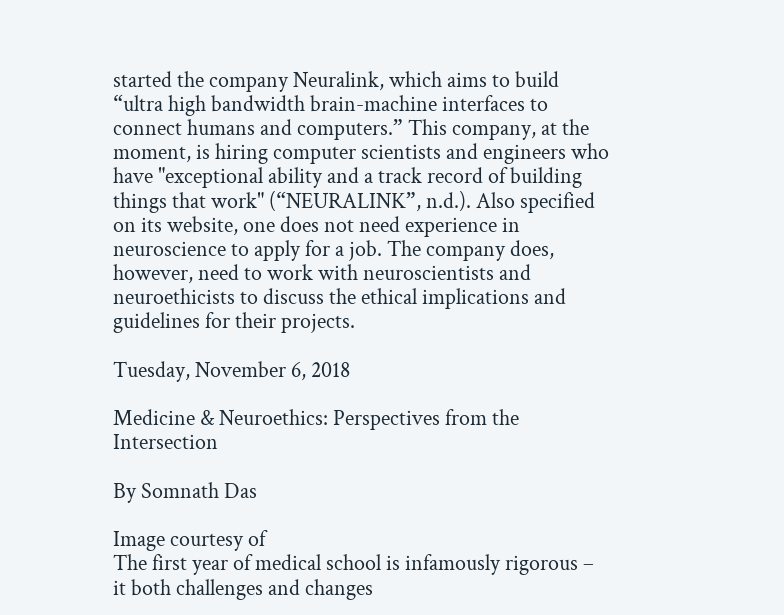started the company Neuralink, which aims to build “ultra high bandwidth brain-machine interfaces to connect humans and computers.” This company, at the moment, is hiring computer scientists and engineers who have "exceptional ability and a track record of building things that work" (“NEURALINK”, n.d.). Also specified on its website, one does not need experience in neuroscience to apply for a job. The company does, however, need to work with neuroscientists and neuroethicists to discuss the ethical implications and guidelines for their projects.

Tuesday, November 6, 2018

Medicine & Neuroethics: Perspectives from the Intersection

By Somnath Das

Image courtesy of
The first year of medical school is infamously rigorous – it both challenges and changes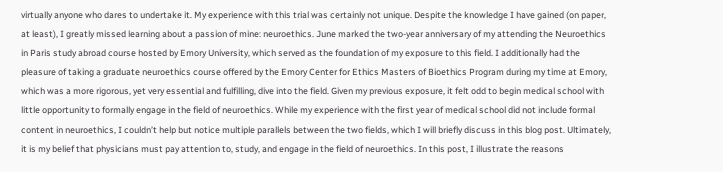virtually anyone who dares to undertake it. My experience with this trial was certainly not unique. Despite the knowledge I have gained (on paper, at least), I greatly missed learning about a passion of mine: neuroethics. June marked the two-year anniversary of my attending the Neuroethics in Paris study abroad course hosted by Emory University, which served as the foundation of my exposure to this field. I additionally had the pleasure of taking a graduate neuroethics course offered by the Emory Center for Ethics Masters of Bioethics Program during my time at Emory, which was a more rigorous, yet very essential and fulfilling, dive into the field. Given my previous exposure, it felt odd to begin medical school with little opportunity to formally engage in the field of neuroethics. While my experience with the first year of medical school did not include formal content in neuroethics, I couldn’t help but notice multiple parallels between the two fields, which I will briefly discuss in this blog post. Ultimately, it is my belief that physicians must pay attention to, study, and engage in the field of neuroethics. In this post, I illustrate the reasons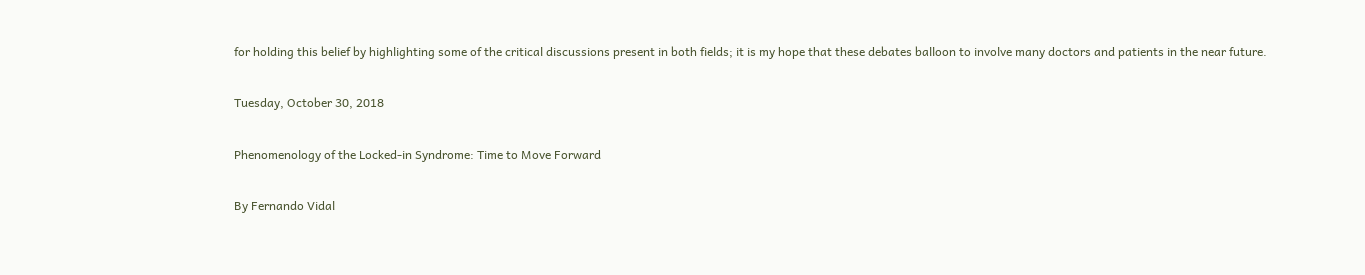for holding this belief by highlighting some of the critical discussions present in both fields; it is my hope that these debates balloon to involve many doctors and patients in the near future.

Tuesday, October 30, 2018

Phenomenology of the Locked-in Syndrome: Time to Move Forward

By Fernando Vidal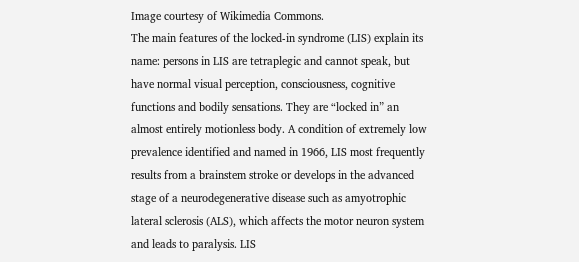Image courtesy of Wikimedia Commons.
The main features of the locked-in syndrome (LIS) explain its name: persons in LIS are tetraplegic and cannot speak, but have normal visual perception, consciousness, cognitive functions and bodily sensations. They are “locked in” an almost entirely motionless body. A condition of extremely low prevalence identified and named in 1966, LIS most frequently results from a brainstem stroke or develops in the advanced stage of a neurodegenerative disease such as amyotrophic lateral sclerosis (ALS), which affects the motor neuron system and leads to paralysis. LIS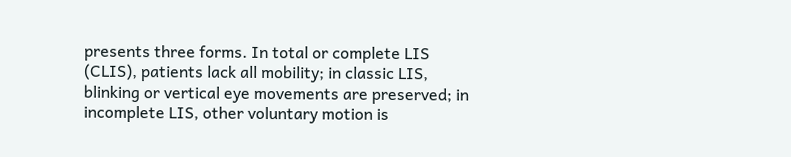presents three forms. In total or complete LIS (CLIS), patients lack all mobility; in classic LIS, blinking or vertical eye movements are preserved; in incomplete LIS, other voluntary motion is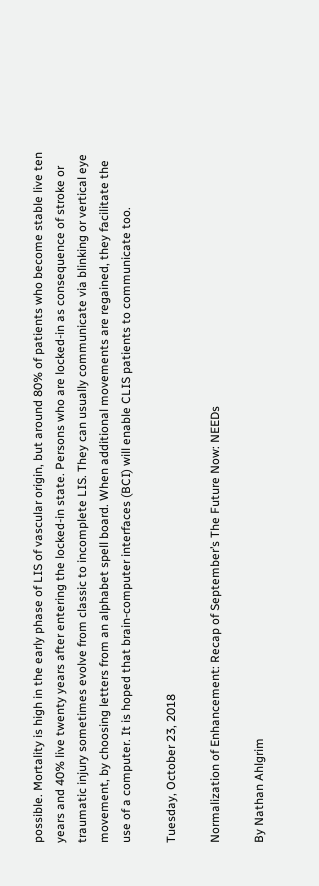possible. Mortality is high in the early phase of LIS of vascular origin, but around 80% of patients who become stable live ten years and 40% live twenty years after entering the locked-in state. Persons who are locked-in as consequence of stroke or traumatic injury sometimes evolve from classic to incomplete LIS. They can usually communicate via blinking or vertical eye movement, by choosing letters from an alphabet spell board. When additional movements are regained, they facilitate the use of a computer. It is hoped that brain-computer interfaces (BCI) will enable CLIS patients to communicate too.

Tuesday, October 23, 2018

Normalization of Enhancement: Recap of September’s The Future Now: NEEDs

By Nathan Ahlgrim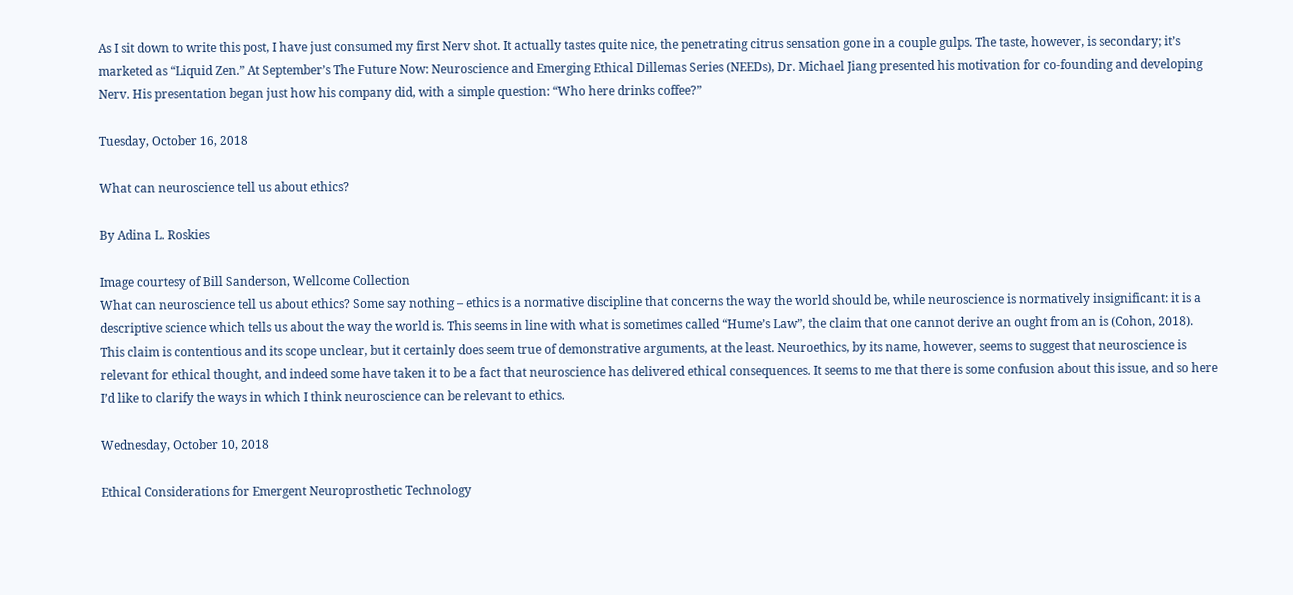As I sit down to write this post, I have just consumed my first Nerv shot. It actually tastes quite nice, the penetrating citrus sensation gone in a couple gulps. The taste, however, is secondary; it’s marketed as “Liquid Zen.” At September’s The Future Now: Neuroscience and Emerging Ethical Dillemas Series (NEEDs), Dr. Michael Jiang presented his motivation for co-founding and developing Nerv. His presentation began just how his company did, with a simple question: “Who here drinks coffee?”

Tuesday, October 16, 2018

What can neuroscience tell us about ethics?

By Adina L. Roskies

Image courtesy of Bill Sanderson, Wellcome Collection
What can neuroscience tell us about ethics? Some say nothing – ethics is a normative discipline that concerns the way the world should be, while neuroscience is normatively insignificant: it is a descriptive science which tells us about the way the world is. This seems in line with what is sometimes called “Hume’s Law”, the claim that one cannot derive an ought from an is (Cohon, 2018). This claim is contentious and its scope unclear, but it certainly does seem true of demonstrative arguments, at the least. Neuroethics, by its name, however, seems to suggest that neuroscience is relevant for ethical thought, and indeed some have taken it to be a fact that neuroscience has delivered ethical consequences. It seems to me that there is some confusion about this issue, and so here I’d like to clarify the ways in which I think neuroscience can be relevant to ethics.

Wednesday, October 10, 2018

Ethical Considerations for Emergent Neuroprosthetic Technology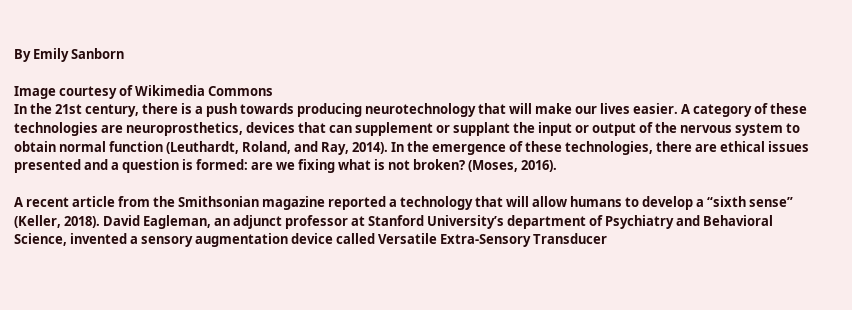By Emily Sanborn

Image courtesy of Wikimedia Commons
In the 21st century, there is a push towards producing neurotechnology that will make our lives easier. A category of these technologies are neuroprosthetics, devices that can supplement or supplant the input or output of the nervous system to obtain normal function (Leuthardt, Roland, and Ray, 2014). In the emergence of these technologies, there are ethical issues presented and a question is formed: are we fixing what is not broken? (Moses, 2016).

A recent article from the Smithsonian magazine reported a technology that will allow humans to develop a “sixth sense” (Keller, 2018). David Eagleman, an adjunct professor at Stanford University’s department of Psychiatry and Behavioral Science, invented a sensory augmentation device called Versatile Extra-Sensory Transducer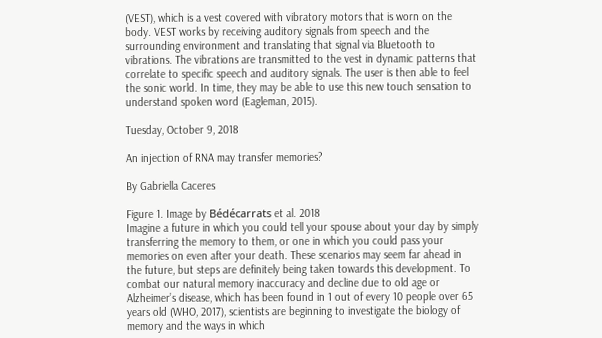(VEST), which is a vest covered with vibratory motors that is worn on the body. VEST works by receiving auditory signals from speech and the surrounding environment and translating that signal via Bluetooth to vibrations. The vibrations are transmitted to the vest in dynamic patterns that correlate to specific speech and auditory signals. The user is then able to feel the sonic world. In time, they may be able to use this new touch sensation to understand spoken word (Eagleman, 2015).

Tuesday, October 9, 2018

An injection of RNA may transfer memories?

By Gabriella Caceres

Figure 1. Image by Bédécarrats et al. 2018
Imagine a future in which you could tell your spouse about your day by simply transferring the memory to them, or one in which you could pass your memories on even after your death. These scenarios may seem far ahead in the future, but steps are definitely being taken towards this development. To combat our natural memory inaccuracy and decline due to old age or Alzheimer’s disease, which has been found in 1 out of every 10 people over 65 years old (WHO, 2017), scientists are beginning to investigate the biology of memory and the ways in which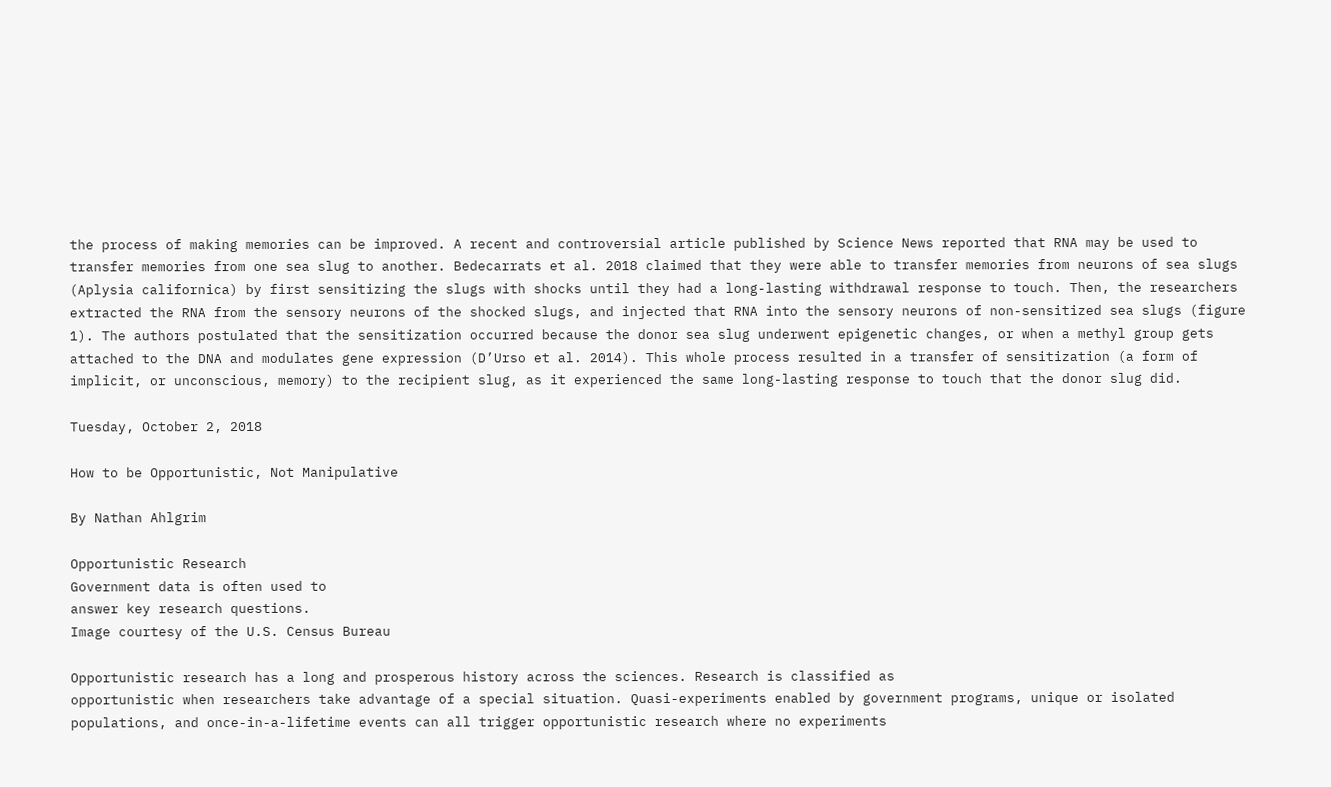the process of making memories can be improved. A recent and controversial article published by Science News reported that RNA may be used to transfer memories from one sea slug to another. Bedecarrats et al. 2018 claimed that they were able to transfer memories from neurons of sea slugs (Aplysia californica) by first sensitizing the slugs with shocks until they had a long-lasting withdrawal response to touch. Then, the researchers extracted the RNA from the sensory neurons of the shocked slugs, and injected that RNA into the sensory neurons of non-sensitized sea slugs (figure 1). The authors postulated that the sensitization occurred because the donor sea slug underwent epigenetic changes, or when a methyl group gets attached to the DNA and modulates gene expression (D’Urso et al. 2014). This whole process resulted in a transfer of sensitization (a form of implicit, or unconscious, memory) to the recipient slug, as it experienced the same long-lasting response to touch that the donor slug did.

Tuesday, October 2, 2018

How to be Opportunistic, Not Manipulative

By Nathan Ahlgrim

Opportunistic Research
Government data is often used to
answer key research questions.
Image courtesy of the U.S. Census Bureau

Opportunistic research has a long and prosperous history across the sciences. Research is classified as
opportunistic when researchers take advantage of a special situation. Quasi-experiments enabled by government programs, unique or isolated populations, and once-in-a-lifetime events can all trigger opportunistic research where no experiments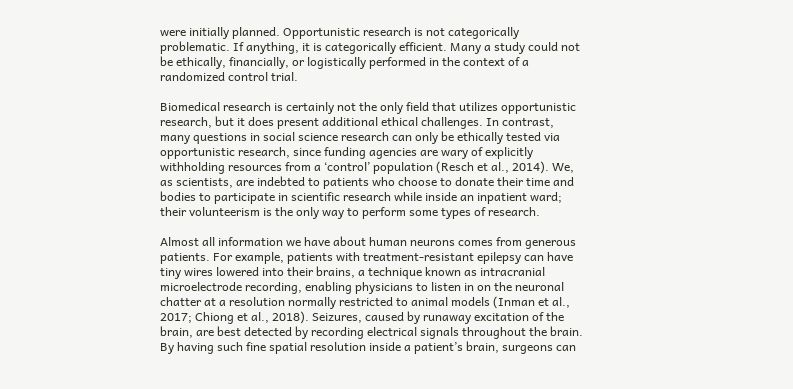were initially planned. Opportunistic research is not categorically problematic. If anything, it is categorically efficient. Many a study could not be ethically, financially, or logistically performed in the context of a randomized control trial.

Biomedical research is certainly not the only field that utilizes opportunistic research, but it does present additional ethical challenges. In contrast, many questions in social science research can only be ethically tested via opportunistic research, since funding agencies are wary of explicitly withholding resources from a ‘control’ population (Resch et al., 2014). We, as scientists, are indebted to patients who choose to donate their time and bodies to participate in scientific research while inside an inpatient ward; their volunteerism is the only way to perform some types of research.

Almost all information we have about human neurons comes from generous patients. For example, patients with treatment-resistant epilepsy can have tiny wires lowered into their brains, a technique known as intracranial microelectrode recording, enabling physicians to listen in on the neuronal chatter at a resolution normally restricted to animal models (Inman et al., 2017; Chiong et al., 2018). Seizures, caused by runaway excitation of the brain, are best detected by recording electrical signals throughout the brain. By having such fine spatial resolution inside a patient’s brain, surgeons can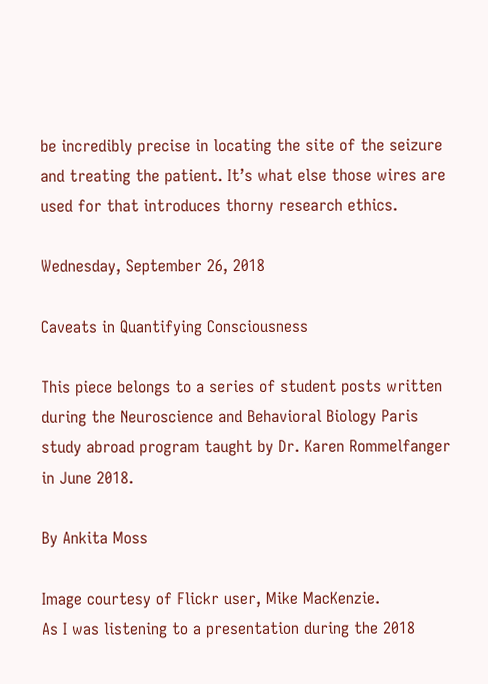be incredibly precise in locating the site of the seizure and treating the patient. It’s what else those wires are used for that introduces thorny research ethics.

Wednesday, September 26, 2018

Caveats in Quantifying Consciousness

This piece belongs to a series of student posts written during the Neuroscience and Behavioral Biology Paris study abroad program taught by Dr. Karen Rommelfanger in June 2018.

By Ankita Moss

Image courtesy of Flickr user, Mike MacKenzie.
As I was listening to a presentation during the 2018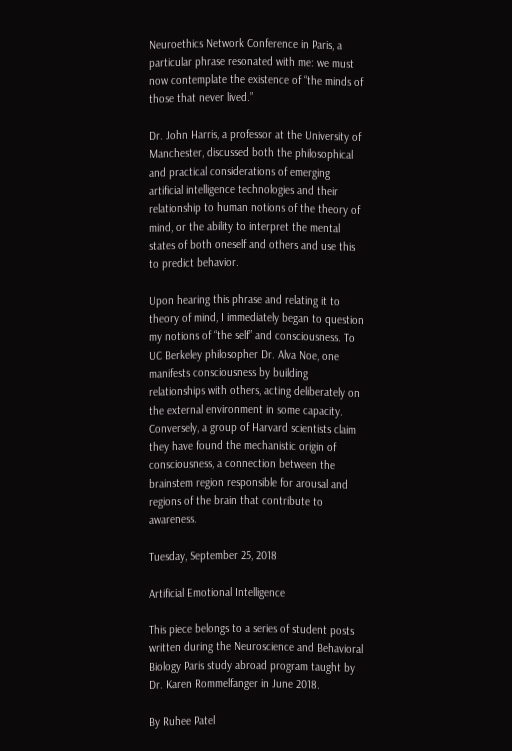Neuroethics Network Conference in Paris, a particular phrase resonated with me: we must now contemplate the existence of “the minds of those that never lived.”

Dr. John Harris, a professor at the University of Manchester, discussed both the philosophical and practical considerations of emerging artificial intelligence technologies and their relationship to human notions of the theory of mind, or the ability to interpret the mental states of both oneself and others and use this to predict behavior.

Upon hearing this phrase and relating it to theory of mind, I immediately began to question my notions of “the self” and consciousness. To UC Berkeley philosopher Dr. Alva Noe, one manifests consciousness by building relationships with others, acting deliberately on the external environment in some capacity. Conversely, a group of Harvard scientists claim they have found the mechanistic origin of consciousness, a connection between the brainstem region responsible for arousal and regions of the brain that contribute to awareness.

Tuesday, September 25, 2018

Artificial Emotional Intelligence

This piece belongs to a series of student posts written during the Neuroscience and Behavioral Biology Paris study abroad program taught by Dr. Karen Rommelfanger in June 2018.

By Ruhee Patel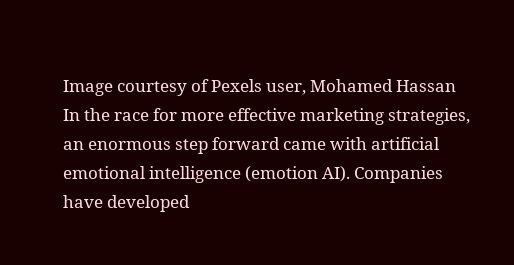Image courtesy of Pexels user, Mohamed Hassan
In the race for more effective marketing strategies, an enormous step forward came with artificial emotional intelligence (emotion AI). Companies have developed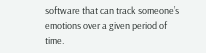software that can track someone’s emotions over a given period of time.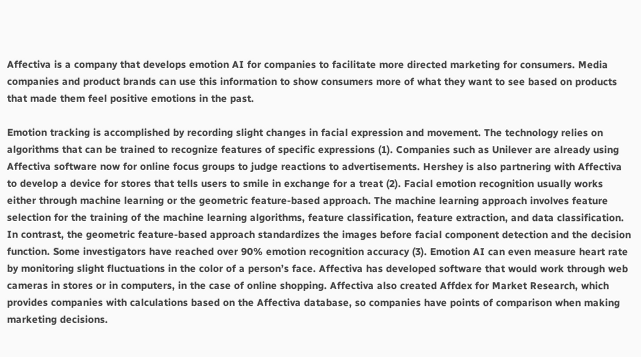Affectiva is a company that develops emotion AI for companies to facilitate more directed marketing for consumers. Media companies and product brands can use this information to show consumers more of what they want to see based on products that made them feel positive emotions in the past.

Emotion tracking is accomplished by recording slight changes in facial expression and movement. The technology relies on algorithms that can be trained to recognize features of specific expressions (1). Companies such as Unilever are already using Affectiva software now for online focus groups to judge reactions to advertisements. Hershey is also partnering with Affectiva to develop a device for stores that tells users to smile in exchange for a treat (2). Facial emotion recognition usually works either through machine learning or the geometric feature-based approach. The machine learning approach involves feature selection for the training of the machine learning algorithms, feature classification, feature extraction, and data classification. In contrast, the geometric feature-based approach standardizes the images before facial component detection and the decision function. Some investigators have reached over 90% emotion recognition accuracy (3). Emotion AI can even measure heart rate by monitoring slight fluctuations in the color of a person’s face. Affectiva has developed software that would work through web cameras in stores or in computers, in the case of online shopping. Affectiva also created Affdex for Market Research, which provides companies with calculations based on the Affectiva database, so companies have points of comparison when making marketing decisions.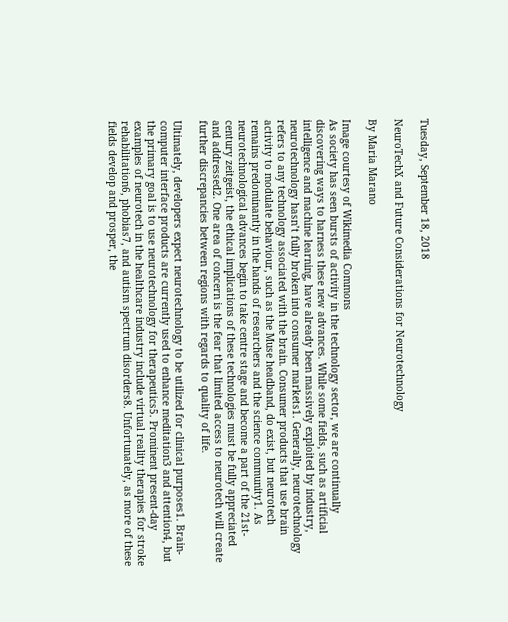Tuesday, September 18, 2018

NeuroTechX and Future Considerations for Neurotechnology

By Maria Marano

Image courtesy of Wikimedia Commons
As society has seen bursts of activity in the technology sector, we are continually discovering ways to harness these new advances. While some fields, such as artificial intelligence and machine learning, have already been massively exploited by industry, neurotechnology hasn’t fully broken into consumer markets1. Generally, neurotechnology refers to any technology associated with the brain. Consumer products that use brain activity to modulate behaviour, such as the Muse headband, do exist, but neurotech remains predominantly in the hands of researchers and the science community1. As neurotechnological advances begin to take centre stage and become a part of the 21st-century zeitgeist, the ethical implications of these technologies must be fully appreciated and addressed2. One area of concern is the fear that limited access to neurotech will create further discrepancies between regions with regards to quality of life.

Ultimately, developers expect neurotechnology to be utilized for clinical purposes1. Brain-computer interface products are currently used to enhance meditation3 and attention4, but the primary goal is to use neurotechnology for therapeutics5. Prominent present-day examples of neurotech in the healthcare industry include virtual reality therapies for stroke rehabilitation6, phobias7, and autism spectrum disorders8. Unfortunately, as more of these fields develop and prosper, the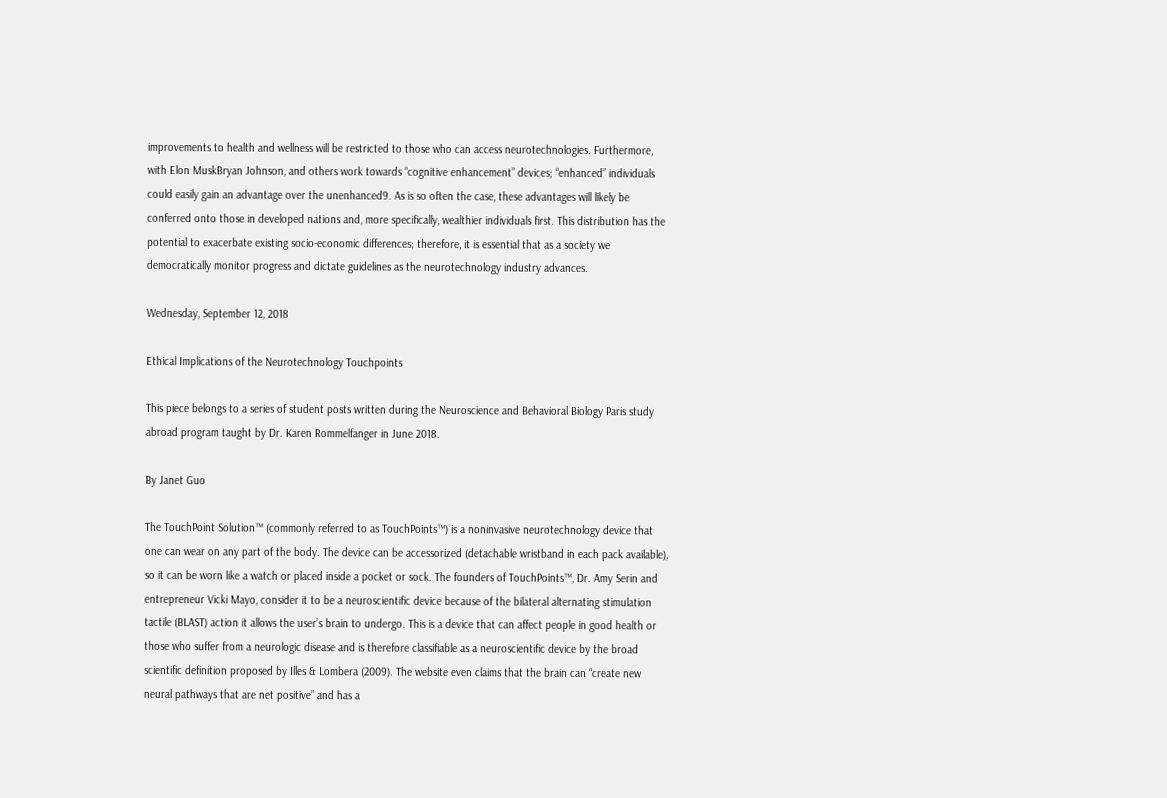improvements to health and wellness will be restricted to those who can access neurotechnologies. Furthermore, with Elon MuskBryan Johnson, and others work towards “cognitive enhancement” devices; “enhanced” individuals could easily gain an advantage over the unenhanced9. As is so often the case, these advantages will likely be conferred onto those in developed nations and, more specifically, wealthier individuals first. This distribution has the potential to exacerbate existing socio-economic differences; therefore, it is essential that as a society we democratically monitor progress and dictate guidelines as the neurotechnology industry advances.

Wednesday, September 12, 2018

Ethical Implications of the Neurotechnology Touchpoints

This piece belongs to a series of student posts written during the Neuroscience and Behavioral Biology Paris study abroad program taught by Dr. Karen Rommelfanger in June 2018.

By Janet Guo

The TouchPoint Solution™ (commonly referred to as TouchPoints™) is a noninvasive neurotechnology device that one can wear on any part of the body. The device can be accessorized (detachable wristband in each pack available), so it can be worn like a watch or placed inside a pocket or sock. The founders of TouchPoints™, Dr. Amy Serin and entrepreneur Vicki Mayo, consider it to be a neuroscientific device because of the bilateral alternating stimulation tactile (BLAST) action it allows the user’s brain to undergo. This is a device that can affect people in good health or those who suffer from a neurologic disease and is therefore classifiable as a neuroscientific device by the broad scientific definition proposed by Illes & Lombera (2009). The website even claims that the brain can “create new neural pathways that are net positive” and has a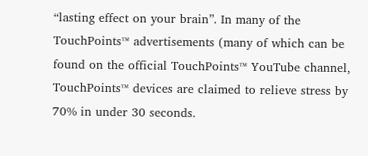“lasting effect on your brain”. In many of the TouchPoints™ advertisements (many of which can be found on the official TouchPoints™ YouTube channel, TouchPoints™ devices are claimed to relieve stress by 70% in under 30 seconds.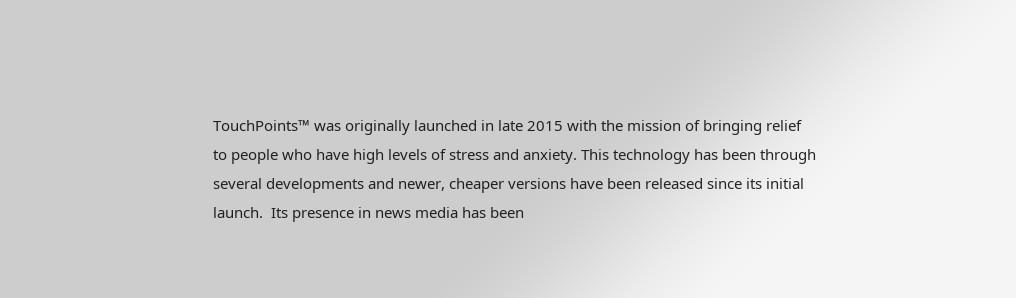TouchPoints™ was originally launched in late 2015 with the mission of bringing relief to people who have high levels of stress and anxiety. This technology has been through several developments and newer, cheaper versions have been released since its initial launch.  Its presence in news media has been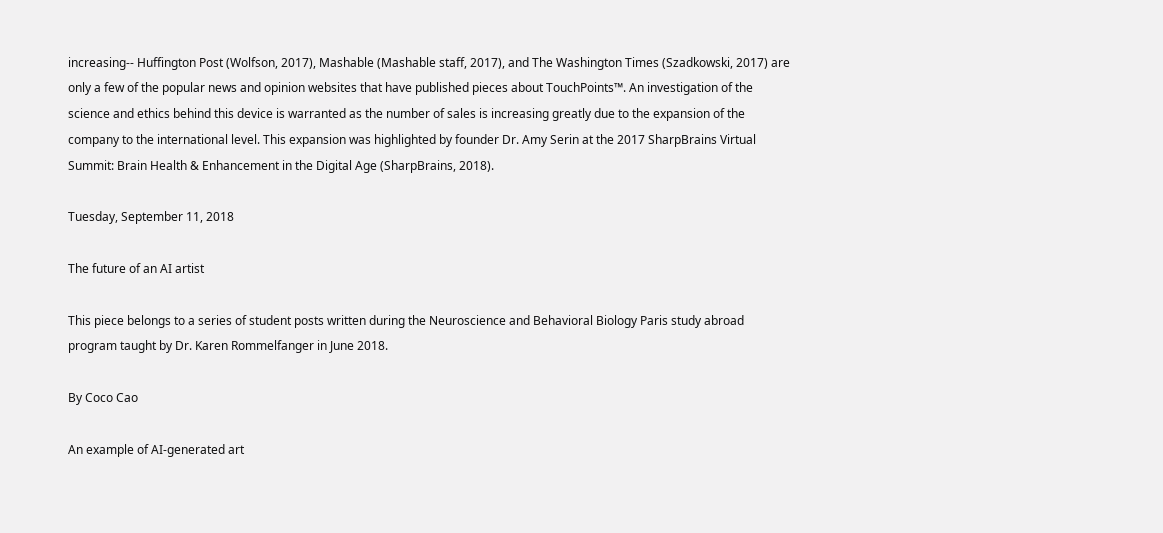increasing-- Huffington Post (Wolfson, 2017), Mashable (Mashable staff, 2017), and The Washington Times (Szadkowski, 2017) are only a few of the popular news and opinion websites that have published pieces about TouchPoints™. An investigation of the science and ethics behind this device is warranted as the number of sales is increasing greatly due to the expansion of the company to the international level. This expansion was highlighted by founder Dr. Amy Serin at the 2017 SharpBrains Virtual Summit: Brain Health & Enhancement in the Digital Age (SharpBrains, 2018).

Tuesday, September 11, 2018

The future of an AI artist

This piece belongs to a series of student posts written during the Neuroscience and Behavioral Biology Paris study abroad program taught by Dr. Karen Rommelfanger in June 2018.

By Coco Cao

An example of AI-generated art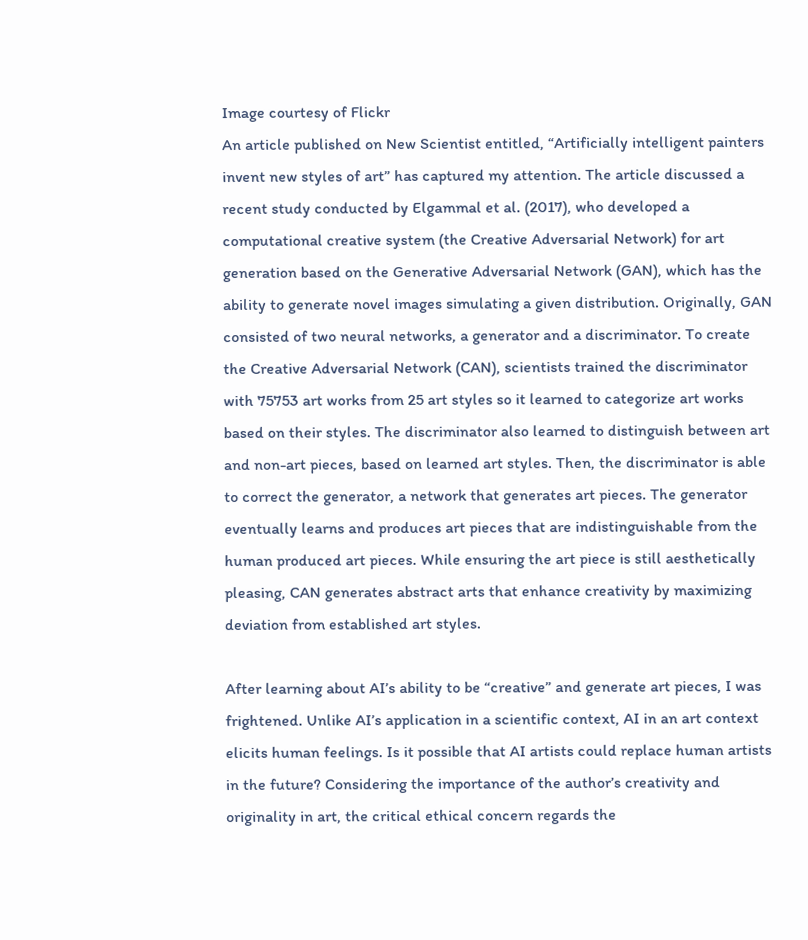Image courtesy of Flickr
An article published on New Scientist entitled, “Artificially intelligent painters invent new styles of art” has captured my attention. The article discussed a recent study conducted by Elgammal et al. (2017), who developed a computational creative system (the Creative Adversarial Network) for art generation based on the Generative Adversarial Network (GAN), which has the ability to generate novel images simulating a given distribution. Originally, GAN consisted of two neural networks, a generator and a discriminator. To create the Creative Adversarial Network (CAN), scientists trained the discriminator with 75753 art works from 25 art styles so it learned to categorize art works based on their styles. The discriminator also learned to distinguish between art and non-art pieces, based on learned art styles. Then, the discriminator is able to correct the generator, a network that generates art pieces. The generator eventually learns and produces art pieces that are indistinguishable from the human produced art pieces. While ensuring the art piece is still aesthetically pleasing, CAN generates abstract arts that enhance creativity by maximizing deviation from established art styles.

After learning about AI’s ability to be “creative” and generate art pieces, I was frightened. Unlike AI’s application in a scientific context, AI in an art context elicits human feelings. Is it possible that AI artists could replace human artists in the future? Considering the importance of the author’s creativity and originality in art, the critical ethical concern regards the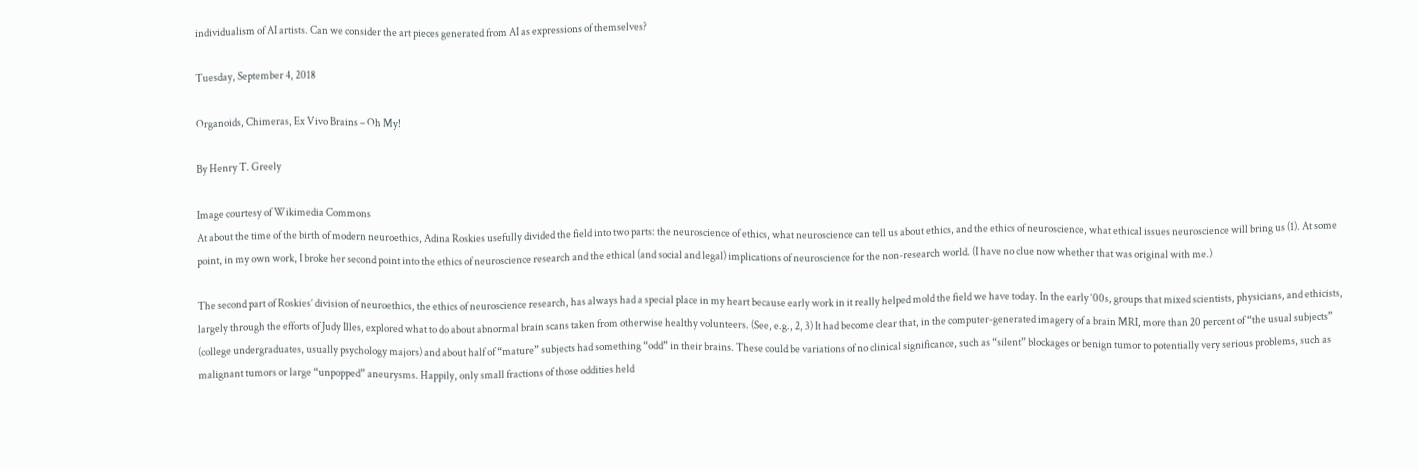individualism of AI artists. Can we consider the art pieces generated from AI as expressions of themselves?

Tuesday, September 4, 2018

Organoids, Chimeras, Ex Vivo Brains – Oh My!

By Henry T. Greely

Image courtesy of Wikimedia Commons
At about the time of the birth of modern neuroethics, Adina Roskies usefully divided the field into two parts: the neuroscience of ethics, what neuroscience can tell us about ethics, and the ethics of neuroscience, what ethical issues neuroscience will bring us (1). At some point, in my own work, I broke her second point into the ethics of neuroscience research and the ethical (and social and legal) implications of neuroscience for the non-research world. (I have no clue now whether that was original with me.)

The second part of Roskies’ division of neuroethics, the ethics of neuroscience research, has always had a special place in my heart because early work in it really helped mold the field we have today. In the early ‘00s, groups that mixed scientists, physicians, and ethicists, largely through the efforts of Judy Illes, explored what to do about abnormal brain scans taken from otherwise healthy volunteers. (See, e.g., 2, 3) It had become clear that, in the computer-generated imagery of a brain MRI, more than 20 percent of “the usual subjects” (college undergraduates, usually psychology majors) and about half of “mature” subjects had something “odd” in their brains. These could be variations of no clinical significance, such as “silent” blockages or benign tumor to potentially very serious problems, such as malignant tumors or large “unpopped” aneurysms. Happily, only small fractions of those oddities held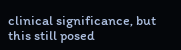clinical significance, but this still posed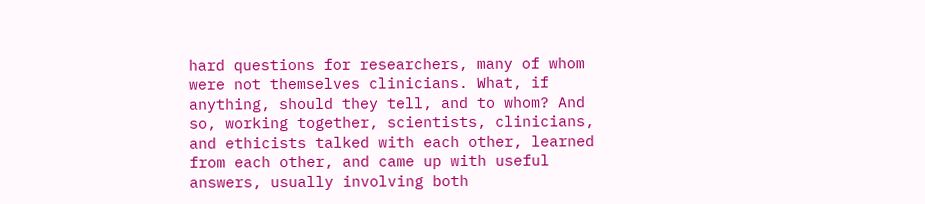hard questions for researchers, many of whom were not themselves clinicians. What, if anything, should they tell, and to whom? And so, working together, scientists, clinicians, and ethicists talked with each other, learned from each other, and came up with useful answers, usually involving both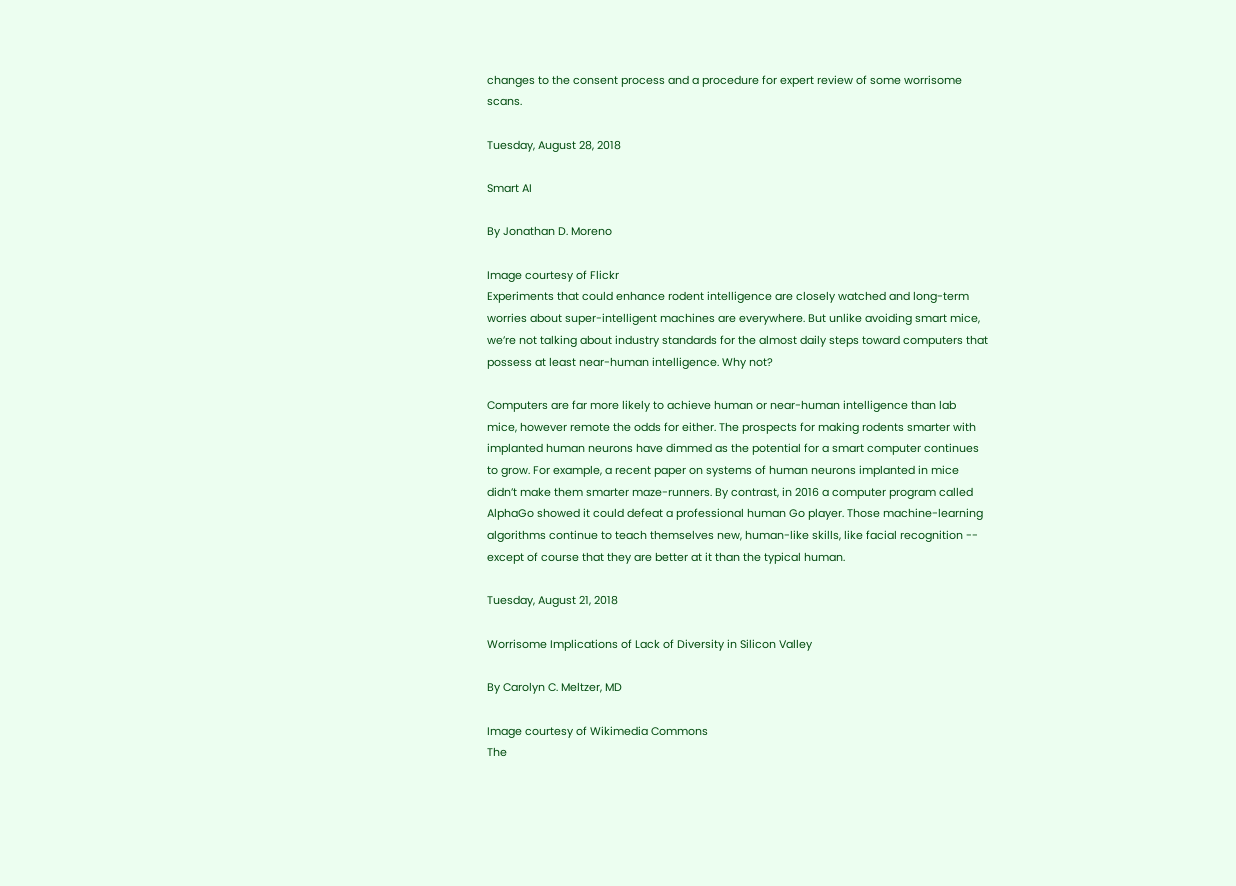changes to the consent process and a procedure for expert review of some worrisome scans.

Tuesday, August 28, 2018

Smart AI

By Jonathan D. Moreno

Image courtesy of Flickr
Experiments that could enhance rodent intelligence are closely watched and long-term worries about super-intelligent machines are everywhere. But unlike avoiding smart mice, we’re not talking about industry standards for the almost daily steps toward computers that possess at least near-human intelligence. Why not?

Computers are far more likely to achieve human or near-human intelligence than lab mice, however remote the odds for either. The prospects for making rodents smarter with implanted human neurons have dimmed as the potential for a smart computer continues to grow. For example, a recent paper on systems of human neurons implanted in mice didn’t make them smarter maze-runners. By contrast, in 2016 a computer program called AlphaGo showed it could defeat a professional human Go player. Those machine-learning algorithms continue to teach themselves new, human-like skills, like facial recognition -- except of course that they are better at it than the typical human.

Tuesday, August 21, 2018

Worrisome Implications of Lack of Diversity in Silicon Valley

By Carolyn C. Meltzer, MD

Image courtesy of Wikimedia Commons
The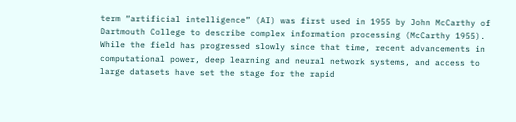term “artificial intelligence” (AI) was first used in 1955 by John McCarthy of Dartmouth College to describe complex information processing (McCarthy 1955). While the field has progressed slowly since that time, recent advancements in computational power, deep learning and neural network systems, and access to large datasets have set the stage for the rapid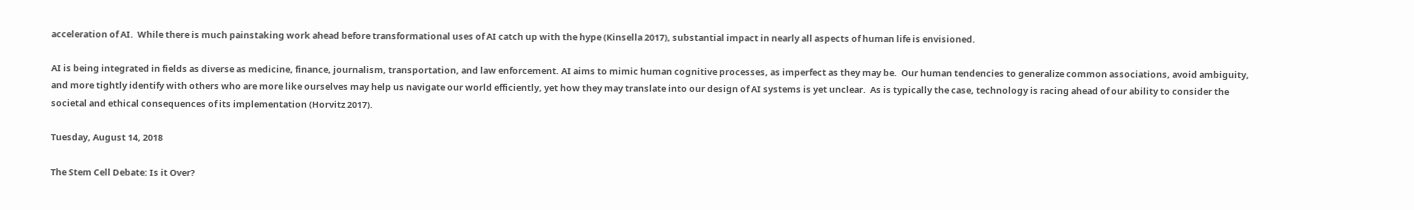acceleration of AI.  While there is much painstaking work ahead before transformational uses of AI catch up with the hype (Kinsella 2017), substantial impact in nearly all aspects of human life is envisioned.

AI is being integrated in fields as diverse as medicine, finance, journalism, transportation, and law enforcement. AI aims to mimic human cognitive processes, as imperfect as they may be.  Our human tendencies to generalize common associations, avoid ambiguity, and more tightly identify with others who are more like ourselves may help us navigate our world efficiently, yet how they may translate into our design of AI systems is yet unclear.  As is typically the case, technology is racing ahead of our ability to consider the societal and ethical consequences of its implementation (Horvitz 2017).

Tuesday, August 14, 2018

The Stem Cell Debate: Is it Over?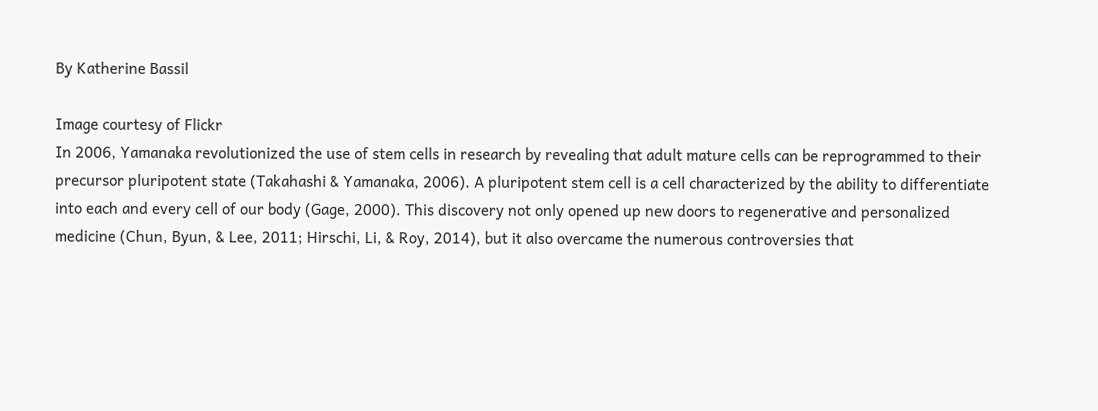By Katherine Bassil

Image courtesy of Flickr
In 2006, Yamanaka revolutionized the use of stem cells in research by revealing that adult mature cells can be reprogrammed to their precursor pluripotent state (Takahashi & Yamanaka, 2006). A pluripotent stem cell is a cell characterized by the ability to differentiate into each and every cell of our body (Gage, 2000). This discovery not only opened up new doors to regenerative and personalized medicine (Chun, Byun, & Lee, 2011; Hirschi, Li, & Roy, 2014), but it also overcame the numerous controversies that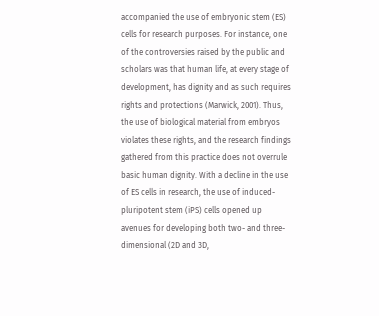accompanied the use of embryonic stem (ES) cells for research purposes. For instance, one of the controversies raised by the public and scholars was that human life, at every stage of development, has dignity and as such requires rights and protections (Marwick, 2001). Thus, the use of biological material from embryos violates these rights, and the research findings gathered from this practice does not overrule basic human dignity. With a decline in the use of ES cells in research, the use of induced-pluripotent stem (iPS) cells opened up avenues for developing both two- and three-dimensional (2D and 3D,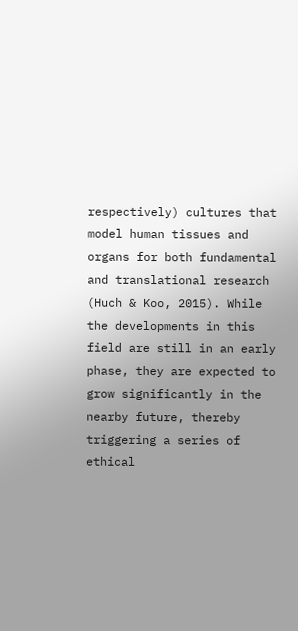respectively) cultures that model human tissues and organs for both fundamental and translational research (Huch & Koo, 2015). While the developments in this field are still in an early phase, they are expected to grow significantly in the nearby future, thereby triggering a series of ethical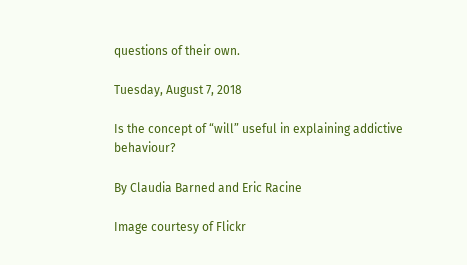questions of their own.

Tuesday, August 7, 2018

Is the concept of “will” useful in explaining addictive behaviour?

By Claudia Barned and Eric Racine

Image courtesy of Flickr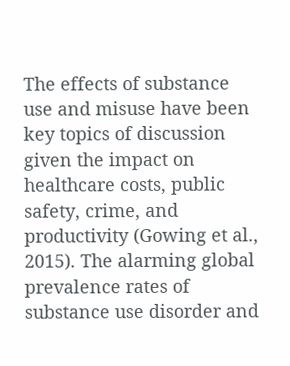The effects of substance use and misuse have been key topics of discussion given the impact on healthcare costs, public safety, crime, and productivity (Gowing et al., 2015). The alarming global prevalence rates of substance use disorder and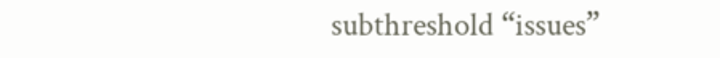subthreshold “issues”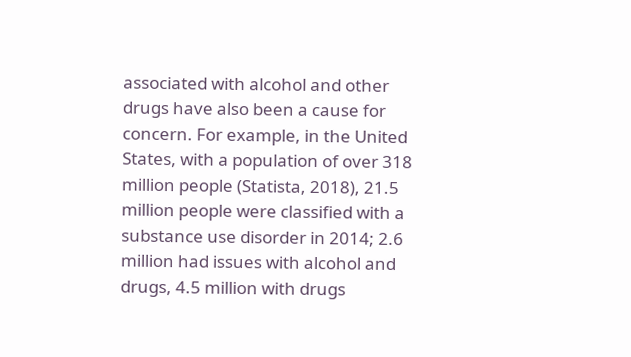associated with alcohol and other drugs have also been a cause for concern. For example, in the United States, with a population of over 318 million people (Statista, 2018), 21.5 million people were classified with a substance use disorder in 2014; 2.6 million had issues with alcohol and drugs, 4.5 million with drugs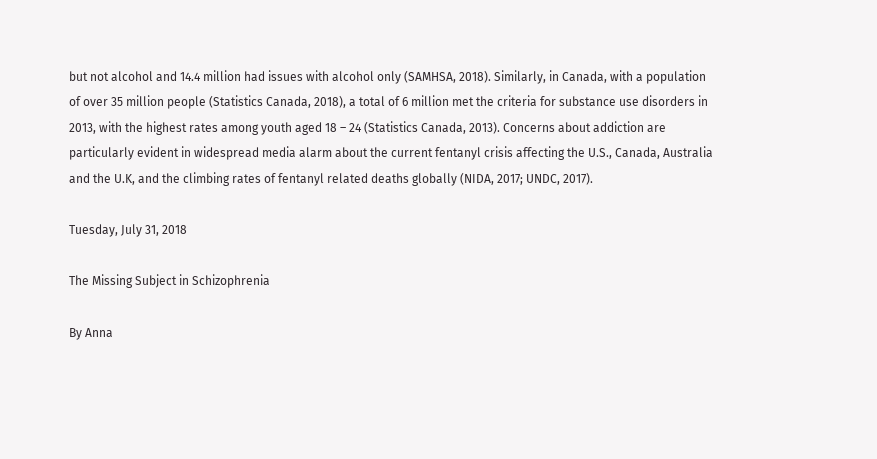but not alcohol and 14.4 million had issues with alcohol only (SAMHSA, 2018). Similarly, in Canada, with a population of over 35 million people (Statistics Canada, 2018), a total of 6 million met the criteria for substance use disorders in 2013, with the highest rates among youth aged 18 – 24 (Statistics Canada, 2013). Concerns about addiction are particularly evident in widespread media alarm about the current fentanyl crisis affecting the U.S., Canada, Australia and the U.K, and the climbing rates of fentanyl related deaths globally (NIDA, 2017; UNDC, 2017).

Tuesday, July 31, 2018

The Missing Subject in Schizophrenia

By Anna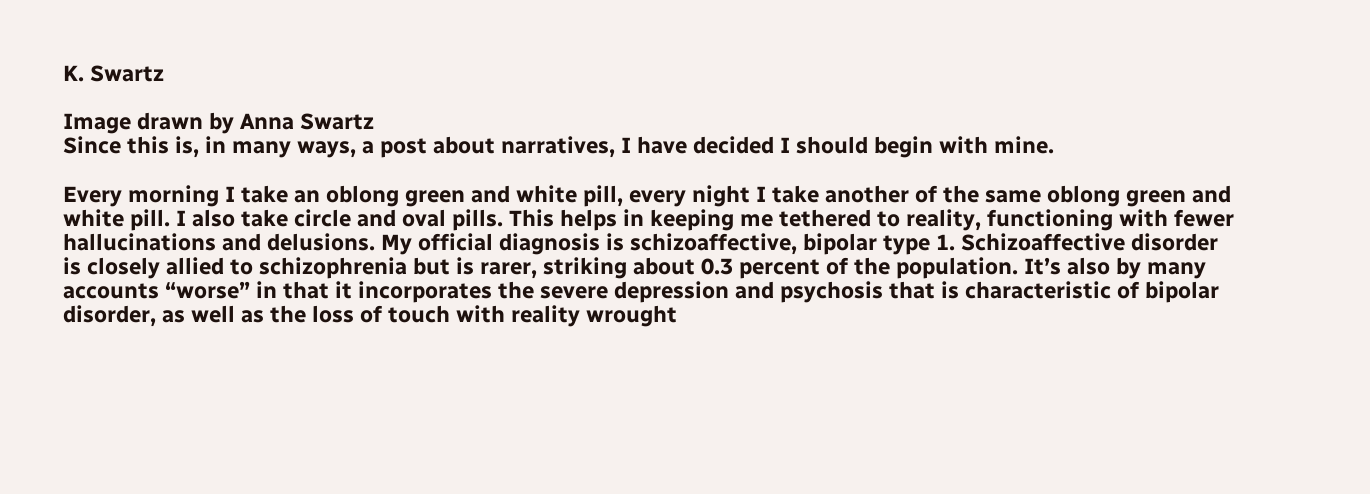K. Swartz

Image drawn by Anna Swartz
Since this is, in many ways, a post about narratives, I have decided I should begin with mine.

Every morning I take an oblong green and white pill, every night I take another of the same oblong green and white pill. I also take circle and oval pills. This helps in keeping me tethered to reality, functioning with fewer hallucinations and delusions. My official diagnosis is schizoaffective, bipolar type 1. Schizoaffective disorder is closely allied to schizophrenia but is rarer, striking about 0.3 percent of the population. It’s also by many accounts “worse” in that it incorporates the severe depression and psychosis that is characteristic of bipolar disorder, as well as the loss of touch with reality wrought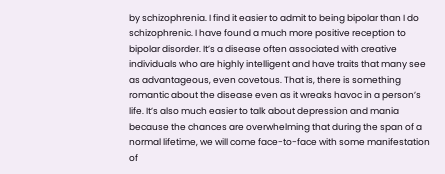by schizophrenia. I find it easier to admit to being bipolar than I do schizophrenic. I have found a much more positive reception to bipolar disorder. It’s a disease often associated with creative individuals who are highly intelligent and have traits that many see as advantageous, even covetous. That is, there is something romantic about the disease even as it wreaks havoc in a person’s life. It’s also much easier to talk about depression and mania because the chances are overwhelming that during the span of a normal lifetime, we will come face-to-face with some manifestation of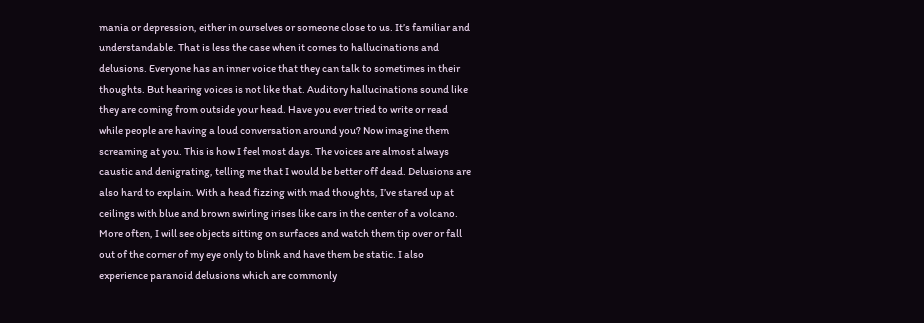mania or depression, either in ourselves or someone close to us. It’s familiar and understandable. That is less the case when it comes to hallucinations and delusions. Everyone has an inner voice that they can talk to sometimes in their thoughts. But hearing voices is not like that. Auditory hallucinations sound like they are coming from outside your head. Have you ever tried to write or read while people are having a loud conversation around you? Now imagine them screaming at you. This is how I feel most days. The voices are almost always caustic and denigrating, telling me that I would be better off dead. Delusions are also hard to explain. With a head fizzing with mad thoughts, I’ve stared up at ceilings with blue and brown swirling irises like cars in the center of a volcano. More often, I will see objects sitting on surfaces and watch them tip over or fall out of the corner of my eye only to blink and have them be static. I also experience paranoid delusions which are commonly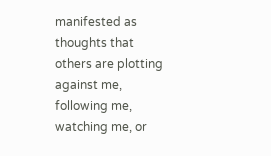manifested as thoughts that others are plotting against me, following me, watching me, or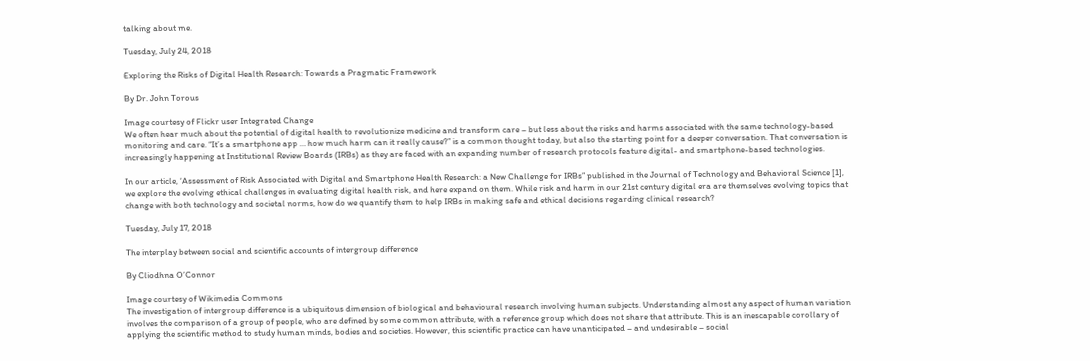talking about me.

Tuesday, July 24, 2018

Exploring the Risks of Digital Health Research: Towards a Pragmatic Framework

By Dr. John Torous

Image courtesy of Flickr user Integrated Change
We often hear much about the potential of digital health to revolutionize medicine and transform care – but less about the risks and harms associated with the same technology-based monitoring and care. “It’s a smartphone app … how much harm can it really cause?” is a common thought today, but also the starting point for a deeper conversation. That conversation is increasingly happening at Institutional Review Boards (IRBs) as they are faced with an expanding number of research protocols feature digital- and smartphone-based technologies.

In our article, ‘Assessment of Risk Associated with Digital and Smartphone Health Research: a New Challenge for IRBs” published in the Journal of Technology and Behavioral Science [1], we explore the evolving ethical challenges in evaluating digital health risk, and here expand on them. While risk and harm in our 21st century digital era are themselves evolving topics that change with both technology and societal norms, how do we quantify them to help IRBs in making safe and ethical decisions regarding clinical research?

Tuesday, July 17, 2018

The interplay between social and scientific accounts of intergroup difference

By Cliodhna O’Connor

Image courtesy of Wikimedia Commons
The investigation of intergroup difference is a ubiquitous dimension of biological and behavioural research involving human subjects. Understanding almost any aspect of human variation involves the comparison of a group of people, who are defined by some common attribute, with a reference group which does not share that attribute. This is an inescapable corollary of applying the scientific method to study human minds, bodies and societies. However, this scientific practice can have unanticipated – and undesirable – social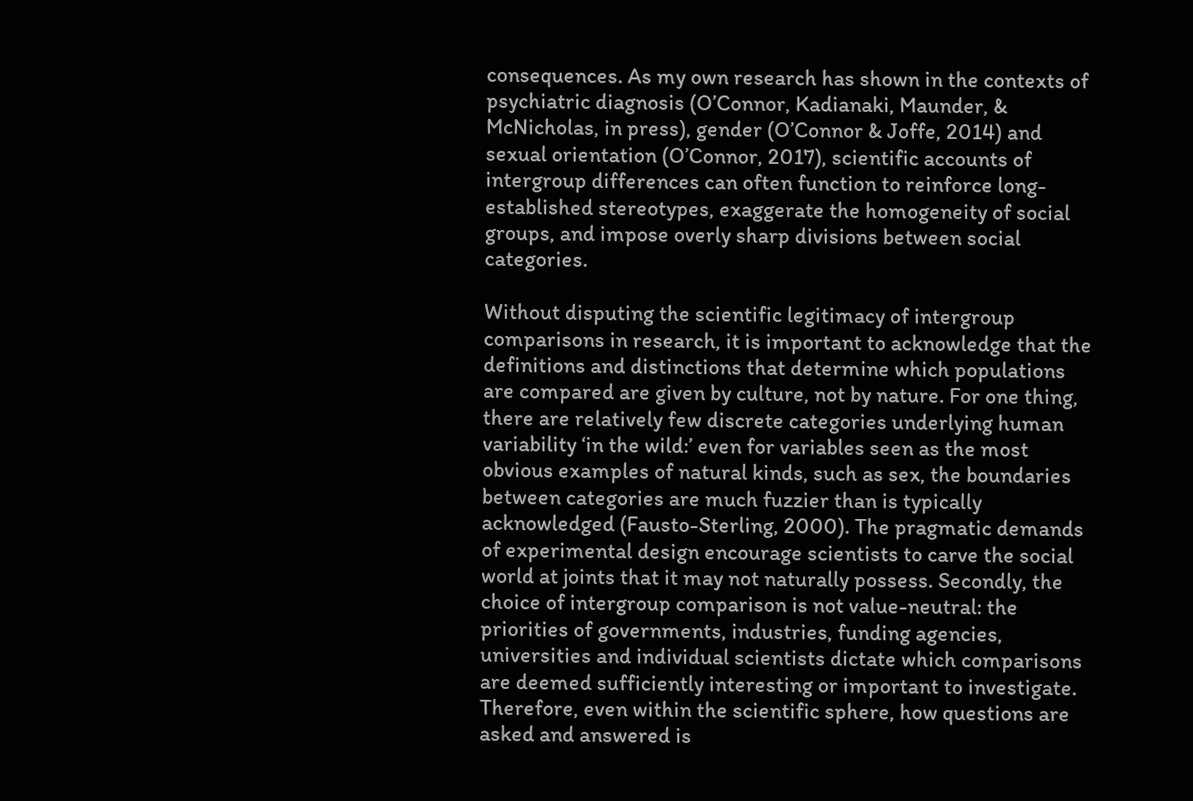consequences. As my own research has shown in the contexts of psychiatric diagnosis (O’Connor, Kadianaki, Maunder, & McNicholas, in press), gender (O’Connor & Joffe, 2014) and sexual orientation (O’Connor, 2017), scientific accounts of intergroup differences can often function to reinforce long-established stereotypes, exaggerate the homogeneity of social groups, and impose overly sharp divisions between social categories.

Without disputing the scientific legitimacy of intergroup comparisons in research, it is important to acknowledge that the definitions and distinctions that determine which populations are compared are given by culture, not by nature. For one thing, there are relatively few discrete categories underlying human variability ‘in the wild:’ even for variables seen as the most obvious examples of natural kinds, such as sex, the boundaries between categories are much fuzzier than is typically acknowledged (Fausto-Sterling, 2000). The pragmatic demands of experimental design encourage scientists to carve the social world at joints that it may not naturally possess. Secondly, the choice of intergroup comparison is not value-neutral: the priorities of governments, industries, funding agencies, universities and individual scientists dictate which comparisons are deemed sufficiently interesting or important to investigate. Therefore, even within the scientific sphere, how questions are asked and answered is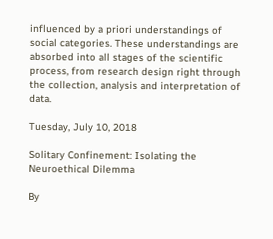influenced by a priori understandings of social categories. These understandings are absorbed into all stages of the scientific process, from research design right through the collection, analysis and interpretation of data.

Tuesday, July 10, 2018

Solitary Confinement: Isolating the Neuroethical Dilemma

By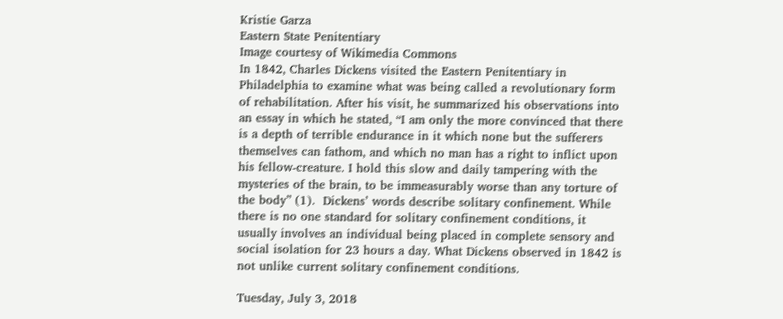Kristie Garza
Eastern State Penitentiary
Image courtesy of Wikimedia Commons
In 1842, Charles Dickens visited the Eastern Penitentiary in Philadelphia to examine what was being called a revolutionary form of rehabilitation. After his visit, he summarized his observations into an essay in which he stated, “I am only the more convinced that there is a depth of terrible endurance in it which none but the sufferers themselves can fathom, and which no man has a right to inflict upon his fellow-creature. I hold this slow and daily tampering with the mysteries of the brain, to be immeasurably worse than any torture of the body” (1).  Dickens’ words describe solitary confinement. While there is no one standard for solitary confinement conditions, it usually involves an individual being placed in complete sensory and social isolation for 23 hours a day. What Dickens observed in 1842 is not unlike current solitary confinement conditions.

Tuesday, July 3, 2018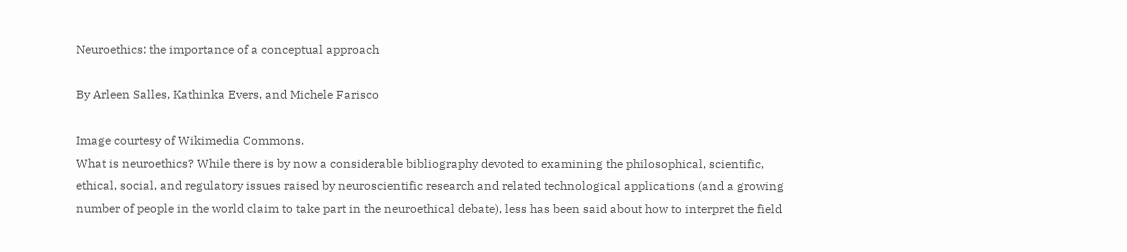Neuroethics: the importance of a conceptual approach

By Arleen Salles, Kathinka Evers, and Michele Farisco

Image courtesy of Wikimedia Commons.
What is neuroethics? While there is by now a considerable bibliography devoted to examining the philosophical, scientific, ethical, social, and regulatory issues raised by neuroscientific research and related technological applications (and a growing number of people in the world claim to take part in the neuroethical debate), less has been said about how to interpret the field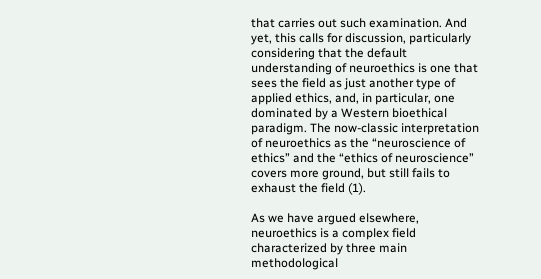that carries out such examination. And yet, this calls for discussion, particularly considering that the default understanding of neuroethics is one that sees the field as just another type of applied ethics, and, in particular, one dominated by a Western bioethical paradigm. The now-classic interpretation of neuroethics as the “neuroscience of ethics” and the “ethics of neuroscience” covers more ground, but still fails to exhaust the field (1).

As we have argued elsewhere, neuroethics is a complex field characterized by three main methodological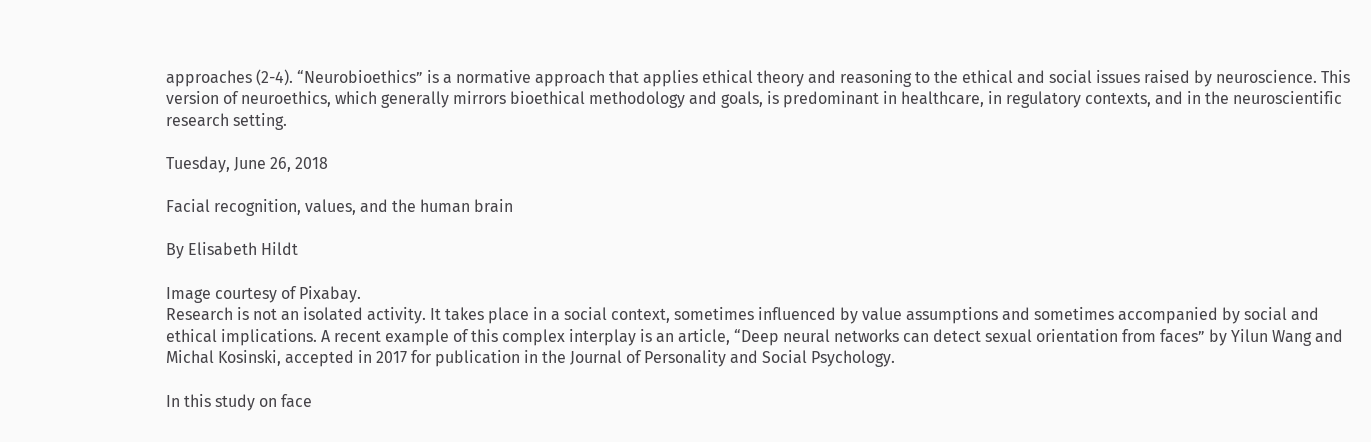approaches (2-4). “Neurobioethics” is a normative approach that applies ethical theory and reasoning to the ethical and social issues raised by neuroscience. This version of neuroethics, which generally mirrors bioethical methodology and goals, is predominant in healthcare, in regulatory contexts, and in the neuroscientific research setting.

Tuesday, June 26, 2018

Facial recognition, values, and the human brain

By Elisabeth Hildt

Image courtesy of Pixabay.
Research is not an isolated activity. It takes place in a social context, sometimes influenced by value assumptions and sometimes accompanied by social and ethical implications. A recent example of this complex interplay is an article, “Deep neural networks can detect sexual orientation from faces” by Yilun Wang and Michal Kosinski, accepted in 2017 for publication in the Journal of Personality and Social Psychology.

In this study on face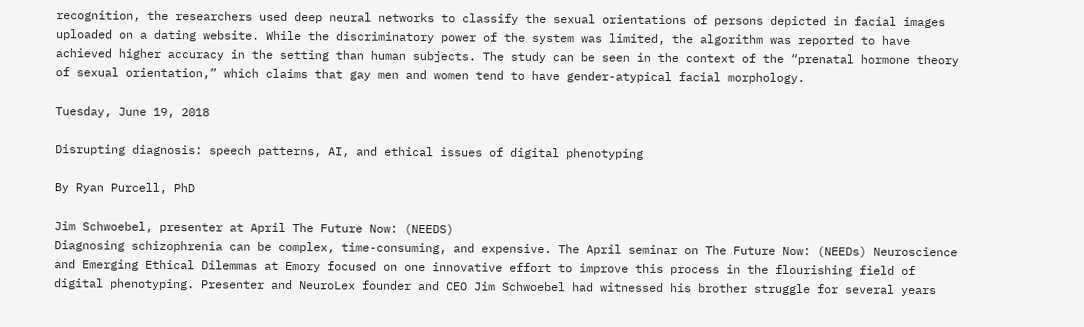recognition, the researchers used deep neural networks to classify the sexual orientations of persons depicted in facial images uploaded on a dating website. While the discriminatory power of the system was limited, the algorithm was reported to have achieved higher accuracy in the setting than human subjects. The study can be seen in the context of the “prenatal hormone theory of sexual orientation,” which claims that gay men and women tend to have gender-atypical facial morphology.

Tuesday, June 19, 2018

Disrupting diagnosis: speech patterns, AI, and ethical issues of digital phenotyping

By Ryan Purcell, PhD

Jim Schwoebel, presenter at April The Future Now: (NEEDS)
Diagnosing schizophrenia can be complex, time-consuming, and expensive. The April seminar on The Future Now: (NEEDs) Neuroscience and Emerging Ethical Dilemmas at Emory focused on one innovative effort to improve this process in the flourishing field of digital phenotyping. Presenter and NeuroLex founder and CEO Jim Schwoebel had witnessed his brother struggle for several years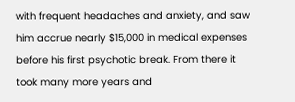with frequent headaches and anxiety, and saw him accrue nearly $15,000 in medical expenses before his first psychotic break. From there it took many more years and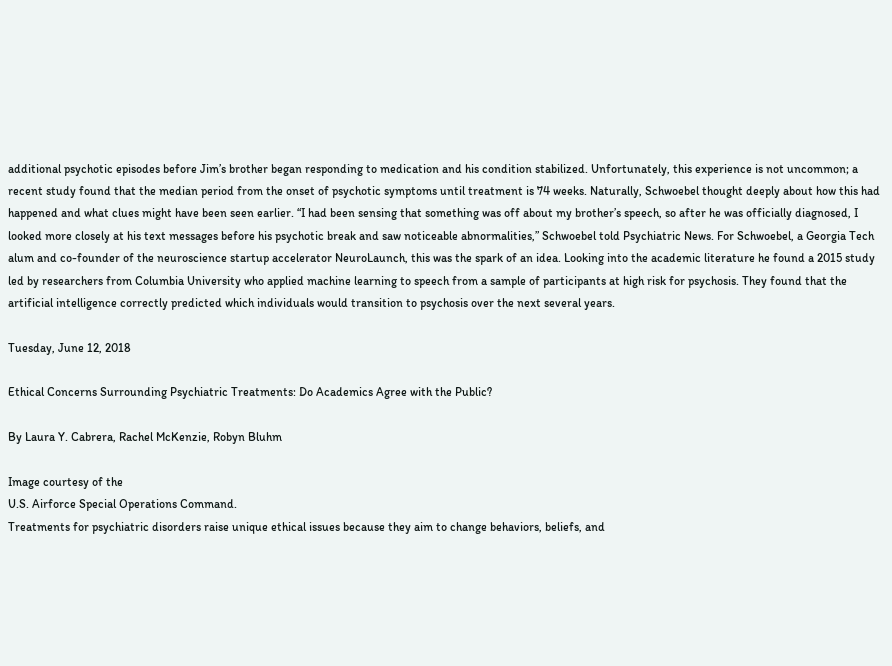additional psychotic episodes before Jim’s brother began responding to medication and his condition stabilized. Unfortunately, this experience is not uncommon; a recent study found that the median period from the onset of psychotic symptoms until treatment is 74 weeks. Naturally, Schwoebel thought deeply about how this had happened and what clues might have been seen earlier. “I had been sensing that something was off about my brother’s speech, so after he was officially diagnosed, I looked more closely at his text messages before his psychotic break and saw noticeable abnormalities,” Schwoebel told Psychiatric News. For Schwoebel, a Georgia Tech alum and co-founder of the neuroscience startup accelerator NeuroLaunch, this was the spark of an idea. Looking into the academic literature he found a 2015 study led by researchers from Columbia University who applied machine learning to speech from a sample of participants at high risk for psychosis. They found that the artificial intelligence correctly predicted which individuals would transition to psychosis over the next several years.

Tuesday, June 12, 2018

Ethical Concerns Surrounding Psychiatric Treatments: Do Academics Agree with the Public?

By Laura Y. Cabrera, Rachel McKenzie, Robyn Bluhm

Image courtesy of the
U.S. Airforce Special Operations Command.
Treatments for psychiatric disorders raise unique ethical issues because they aim to change behaviors, beliefs, and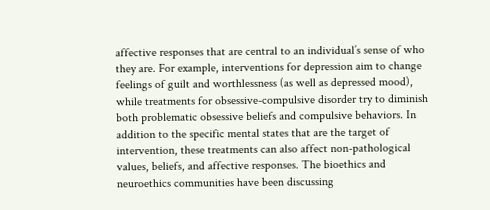affective responses that are central to an individual’s sense of who they are. For example, interventions for depression aim to change feelings of guilt and worthlessness (as well as depressed mood), while treatments for obsessive-compulsive disorder try to diminish both problematic obsessive beliefs and compulsive behaviors. In addition to the specific mental states that are the target of intervention, these treatments can also affect non-pathological values, beliefs, and affective responses. The bioethics and neuroethics communities have been discussing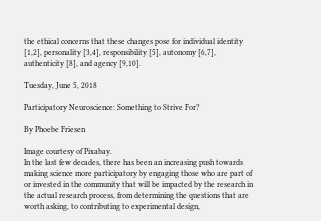the ethical concerns that these changes pose for individual identity [1,2], personality [3,4], responsibility [5], autonomy [6,7], authenticity [8], and agency [9,10].

Tuesday, June 5, 2018

Participatory Neuroscience: Something to Strive For?

By Phoebe Friesen

Image courtesy of Pixabay.
In the last few decades, there has been an increasing push towards making science more participatory by engaging those who are part of or invested in the community that will be impacted by the research in the actual research process, from determining the questions that are worth asking, to contributing to experimental design,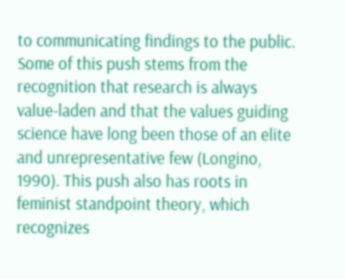to communicating findings to the public. Some of this push stems from the recognition that research is always value-laden and that the values guiding science have long been those of an elite and unrepresentative few (Longino, 1990). This push also has roots in feminist standpoint theory, which recognizes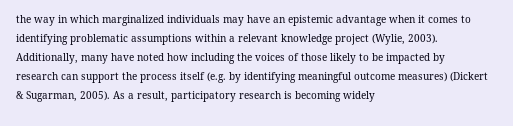the way in which marginalized individuals may have an epistemic advantage when it comes to identifying problematic assumptions within a relevant knowledge project (Wylie, 2003). Additionally, many have noted how including the voices of those likely to be impacted by research can support the process itself (e.g. by identifying meaningful outcome measures) (Dickert & Sugarman, 2005). As a result, participatory research is becoming widely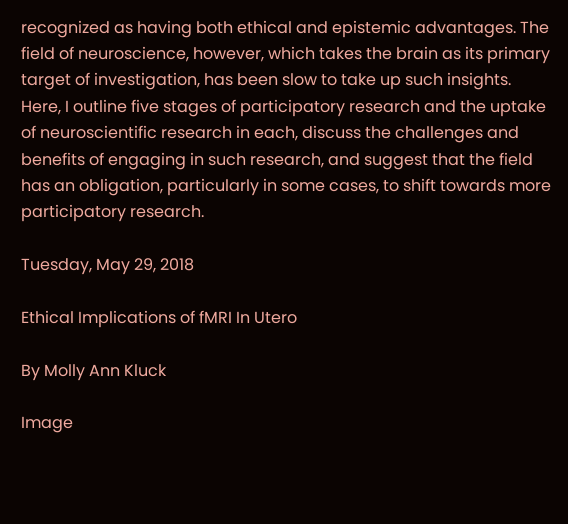recognized as having both ethical and epistemic advantages. The field of neuroscience, however, which takes the brain as its primary target of investigation, has been slow to take up such insights. Here, I outline five stages of participatory research and the uptake of neuroscientific research in each, discuss the challenges and benefits of engaging in such research, and suggest that the field has an obligation, particularly in some cases, to shift towards more participatory research.

Tuesday, May 29, 2018

Ethical Implications of fMRI In Utero

By Molly Ann Kluck

Image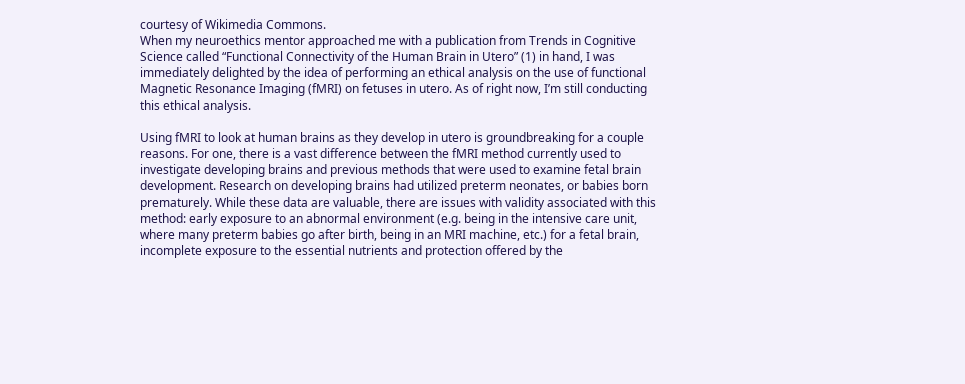courtesy of Wikimedia Commons.
When my neuroethics mentor approached me with a publication from Trends in Cognitive Science called “Functional Connectivity of the Human Brain in Utero” (1) in hand, I was immediately delighted by the idea of performing an ethical analysis on the use of functional Magnetic Resonance Imaging (fMRI) on fetuses in utero. As of right now, I’m still conducting this ethical analysis.

Using fMRI to look at human brains as they develop in utero is groundbreaking for a couple reasons. For one, there is a vast difference between the fMRI method currently used to investigate developing brains and previous methods that were used to examine fetal brain development. Research on developing brains had utilized preterm neonates, or babies born prematurely. While these data are valuable, there are issues with validity associated with this method: early exposure to an abnormal environment (e.g. being in the intensive care unit, where many preterm babies go after birth, being in an MRI machine, etc.) for a fetal brain, incomplete exposure to the essential nutrients and protection offered by the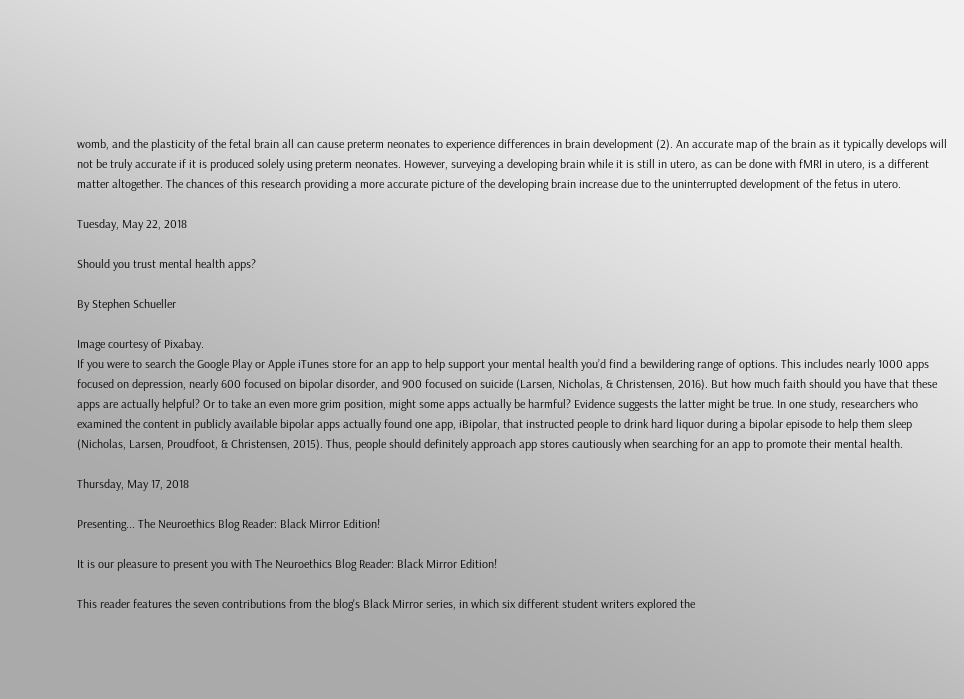womb, and the plasticity of the fetal brain all can cause preterm neonates to experience differences in brain development (2). An accurate map of the brain as it typically develops will not be truly accurate if it is produced solely using preterm neonates. However, surveying a developing brain while it is still in utero, as can be done with fMRI in utero, is a different matter altogether. The chances of this research providing a more accurate picture of the developing brain increase due to the uninterrupted development of the fetus in utero.

Tuesday, May 22, 2018

Should you trust mental health apps?

By Stephen Schueller

Image courtesy of Pixabay.
If you were to search the Google Play or Apple iTunes store for an app to help support your mental health you’d find a bewildering range of options. This includes nearly 1000 apps focused on depression, nearly 600 focused on bipolar disorder, and 900 focused on suicide (Larsen, Nicholas, & Christensen, 2016). But how much faith should you have that these apps are actually helpful? Or to take an even more grim position, might some apps actually be harmful? Evidence suggests the latter might be true. In one study, researchers who examined the content in publicly available bipolar apps actually found one app, iBipolar, that instructed people to drink hard liquor during a bipolar episode to help them sleep (Nicholas, Larsen, Proudfoot, & Christensen, 2015). Thus, people should definitely approach app stores cautiously when searching for an app to promote their mental health.

Thursday, May 17, 2018

Presenting... The Neuroethics Blog Reader: Black Mirror Edition!

It is our pleasure to present you with The Neuroethics Blog Reader: Black Mirror Edition!

This reader features the seven contributions from the blog's Black Mirror series, in which six different student writers explored the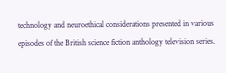technology and neuroethical considerations presented in various  episodes of the British science fiction anthology television series.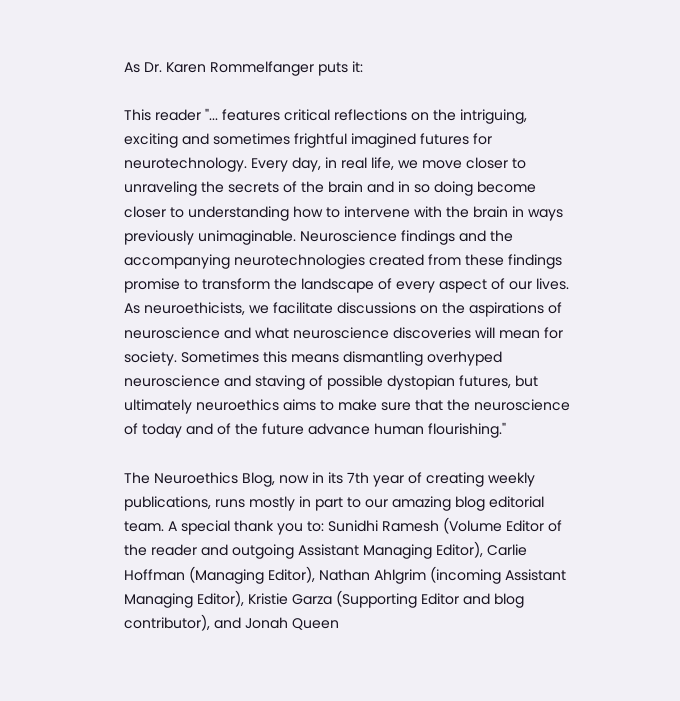As Dr. Karen Rommelfanger puts it:

This reader "... features critical reflections on the intriguing, exciting and sometimes frightful imagined futures for neurotechnology. Every day, in real life, we move closer to unraveling the secrets of the brain and in so doing become closer to understanding how to intervene with the brain in ways previously unimaginable. Neuroscience findings and the accompanying neurotechnologies created from these findings promise to transform the landscape of every aspect of our lives. As neuroethicists, we facilitate discussions on the aspirations of neuroscience and what neuroscience discoveries will mean for society. Sometimes this means dismantling overhyped neuroscience and staving of possible dystopian futures, but ultimately neuroethics aims to make sure that the neuroscience of today and of the future advance human flourishing."

The Neuroethics Blog, now in its 7th year of creating weekly publications, runs mostly in part to our amazing blog editorial team. A special thank you to: Sunidhi Ramesh (Volume Editor of the reader and outgoing Assistant Managing Editor), Carlie Hoffman (Managing Editor), Nathan Ahlgrim (incoming Assistant Managing Editor), Kristie Garza (Supporting Editor and blog contributor), and Jonah Queen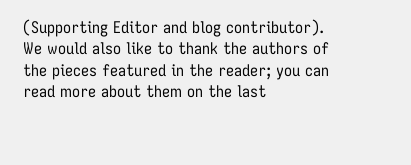(Supporting Editor and blog contributor). We would also like to thank the authors of the pieces featured in the reader; you can read more about them on the last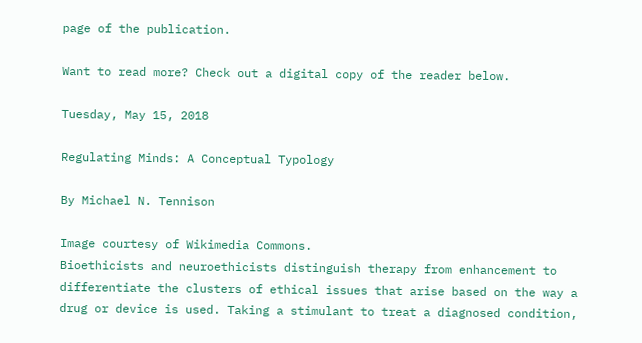page of the publication.

Want to read more? Check out a digital copy of the reader below.

Tuesday, May 15, 2018

Regulating Minds: A Conceptual Typology

By Michael N. Tennison

Image courtesy of Wikimedia Commons.
Bioethicists and neuroethicists distinguish therapy from enhancement to differentiate the clusters of ethical issues that arise based on the way a drug or device is used. Taking a stimulant to treat a diagnosed condition,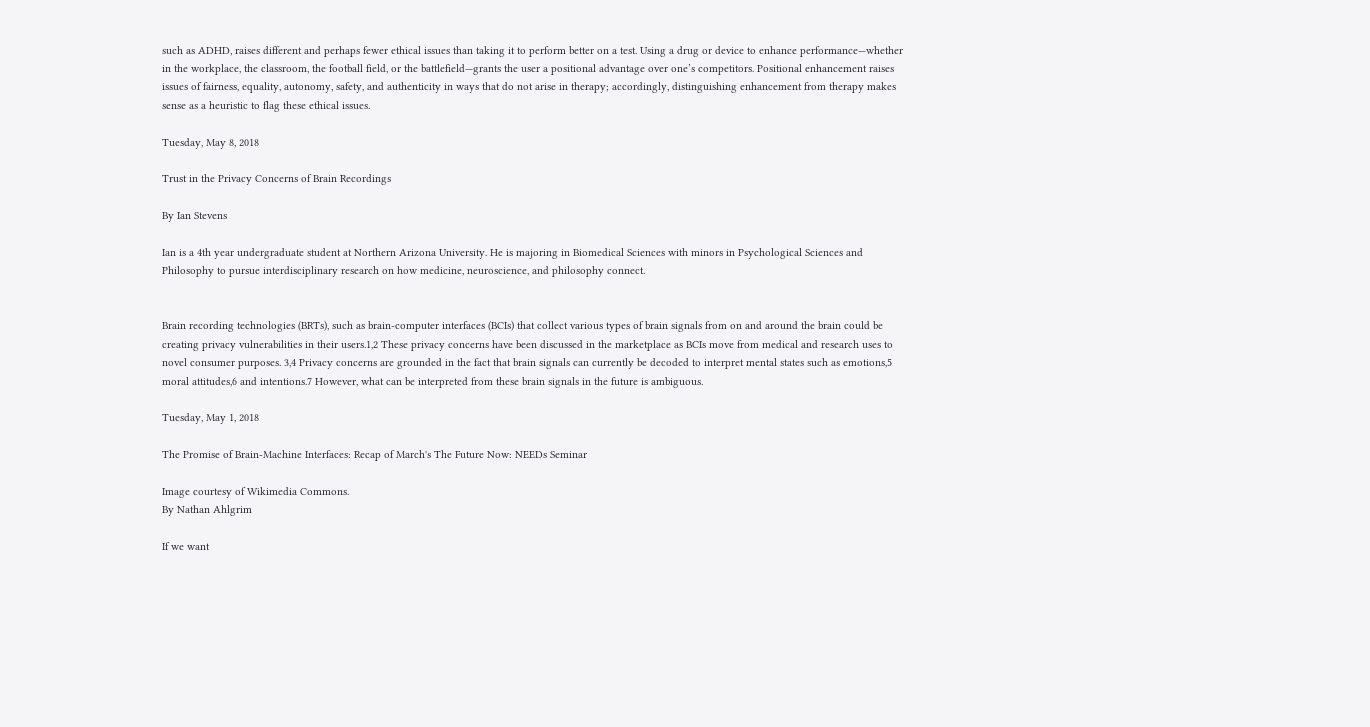such as ADHD, raises different and perhaps fewer ethical issues than taking it to perform better on a test. Using a drug or device to enhance performance—whether in the workplace, the classroom, the football field, or the battlefield—grants the user a positional advantage over one’s competitors. Positional enhancement raises issues of fairness, equality, autonomy, safety, and authenticity in ways that do not arise in therapy; accordingly, distinguishing enhancement from therapy makes sense as a heuristic to flag these ethical issues.

Tuesday, May 8, 2018

Trust in the Privacy Concerns of Brain Recordings

By Ian Stevens

Ian is a 4th year undergraduate student at Northern Arizona University. He is majoring in Biomedical Sciences with minors in Psychological Sciences and Philosophy to pursue interdisciplinary research on how medicine, neuroscience, and philosophy connect.


Brain recording technologies (BRTs), such as brain-computer interfaces (BCIs) that collect various types of brain signals from on and around the brain could be creating privacy vulnerabilities in their users.1,2 These privacy concerns have been discussed in the marketplace as BCIs move from medical and research uses to novel consumer purposes. 3,4 Privacy concerns are grounded in the fact that brain signals can currently be decoded to interpret mental states such as emotions,5 moral attitudes,6 and intentions.7 However, what can be interpreted from these brain signals in the future is ambiguous.

Tuesday, May 1, 2018

The Promise of Brain-Machine Interfaces: Recap of March's The Future Now: NEEDs Seminar

Image courtesy of Wikimedia Commons.
By Nathan Ahlgrim

If we want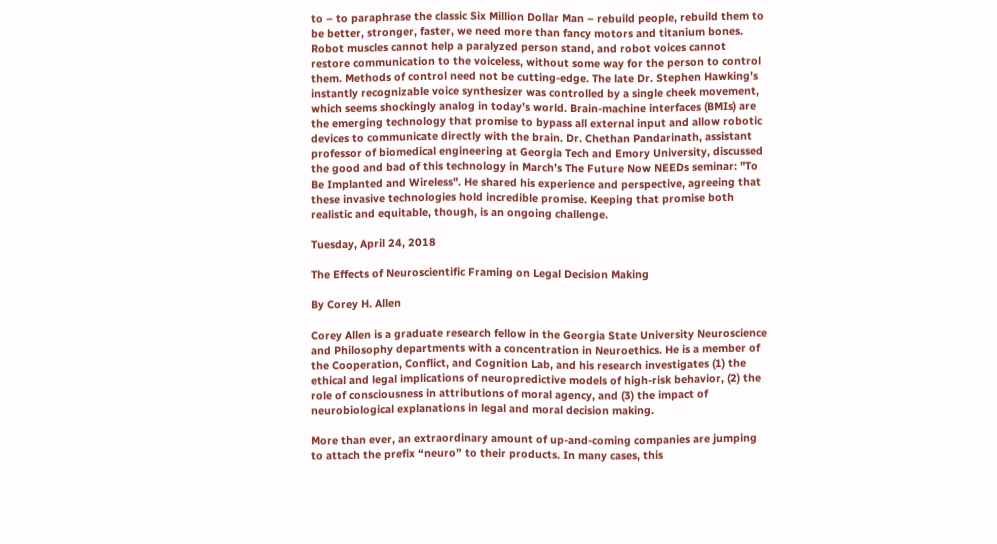to – to paraphrase the classic Six Million Dollar Man – rebuild people, rebuild them to be better, stronger, faster, we need more than fancy motors and titanium bones. Robot muscles cannot help a paralyzed person stand, and robot voices cannot restore communication to the voiceless, without some way for the person to control them. Methods of control need not be cutting-edge. The late Dr. Stephen Hawking’s instantly recognizable voice synthesizer was controlled by a single cheek movement, which seems shockingly analog in today’s world. Brain-machine interfaces (BMIs) are the emerging technology that promise to bypass all external input and allow robotic devices to communicate directly with the brain. Dr. Chethan Pandarinath, assistant professor of biomedical engineering at Georgia Tech and Emory University, discussed the good and bad of this technology in March’s The Future Now NEEDs seminar: "To Be Implanted and Wireless". He shared his experience and perspective, agreeing that these invasive technologies hold incredible promise. Keeping that promise both realistic and equitable, though, is an ongoing challenge.

Tuesday, April 24, 2018

The Effects of Neuroscientific Framing on Legal Decision Making

By Corey H. Allen

Corey Allen is a graduate research fellow in the Georgia State University Neuroscience and Philosophy departments with a concentration in Neuroethics. He is a member of the Cooperation, Conflict, and Cognition Lab, and his research investigates (1) the ethical and legal implications of neuropredictive models of high-risk behavior, (2) the role of consciousness in attributions of moral agency, and (3) the impact of neurobiological explanations in legal and moral decision making.

More than ever, an extraordinary amount of up-and-coming companies are jumping to attach the prefix “neuro” to their products. In many cases, this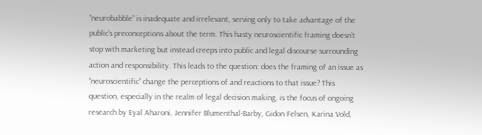”neurobabble” is inadequate and irrelevant, serving only to take advantage of the public’s preconceptions about the term. This hasty neuroscientific framing doesn’t stop with marketing but instead creeps into public and legal discourse surrounding action and responsibility. This leads to the question: does the framing of an issue as “neuroscientific” change the perceptions of and reactions to that issue? This question, especially in the realm of legal decision making, is the focus of ongoing research by Eyal Aharoni, Jennifer Blumenthal-Barby, Gidon Felsen, Karina Vold,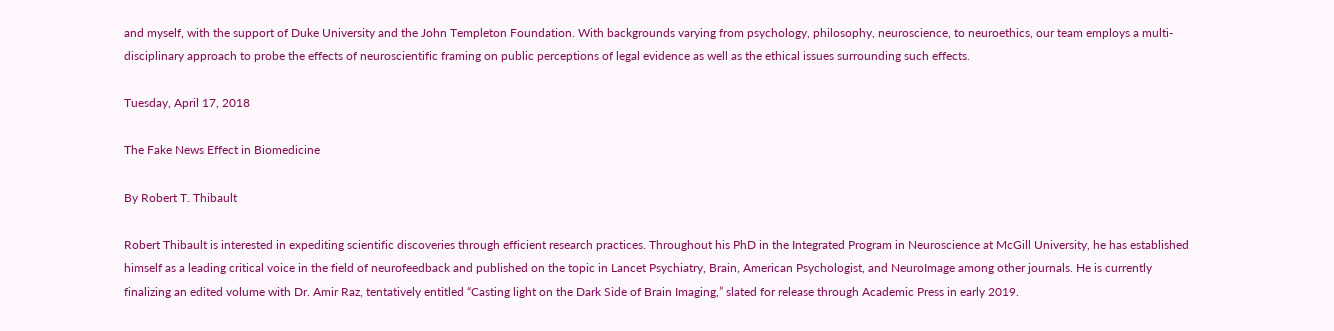and myself, with the support of Duke University and the John Templeton Foundation. With backgrounds varying from psychology, philosophy, neuroscience, to neuroethics, our team employs a multi-disciplinary approach to probe the effects of neuroscientific framing on public perceptions of legal evidence as well as the ethical issues surrounding such effects.

Tuesday, April 17, 2018

The Fake News Effect in Biomedicine

By Robert T. Thibault

Robert Thibault is interested in expediting scientific discoveries through efficient research practices. Throughout his PhD in the Integrated Program in Neuroscience at McGill University, he has established himself as a leading critical voice in the field of neurofeedback and published on the topic in Lancet Psychiatry, Brain, American Psychologist, and NeuroImage among other journals. He is currently finalizing an edited volume with Dr. Amir Raz, tentatively entitled “Casting light on the Dark Side of Brain Imaging,” slated for release through Academic Press in early 2019.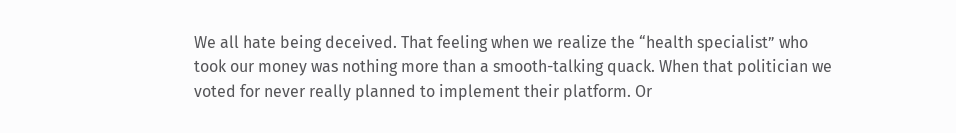We all hate being deceived. That feeling when we realize the “health specialist” who took our money was nothing more than a smooth-talking quack. When that politician we voted for never really planned to implement their platform. Or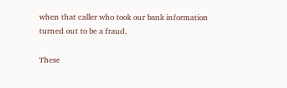when that caller who took our bank information turned out to be a fraud.

These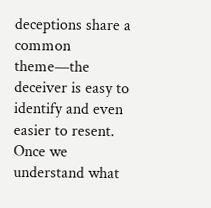deceptions share a common theme—the deceiver is easy to identify and even easier to resent. Once we understand what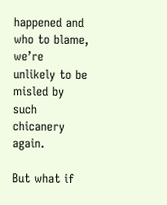happened and who to blame, we’re unlikely to be misled by such chicanery again.

But what if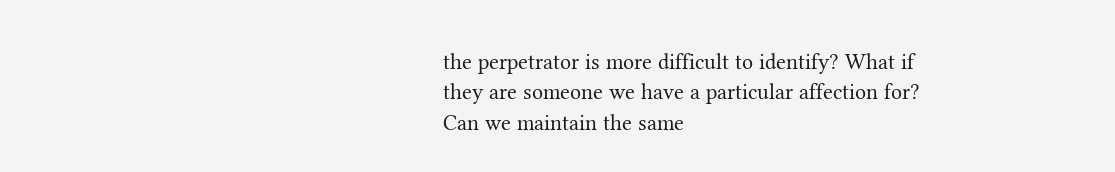the perpetrator is more difficult to identify? What if they are someone we have a particular affection for? Can we maintain the same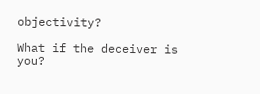objectivity?

What if the deceiver is you?